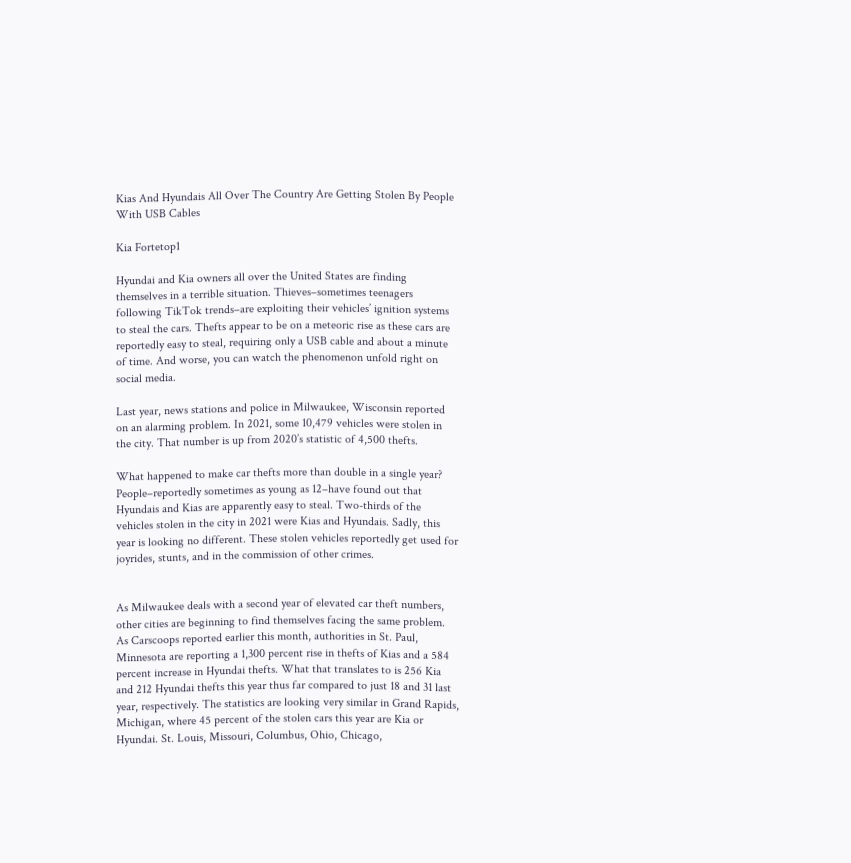Kias And Hyundais All Over The Country Are Getting Stolen By People With USB Cables

Kia Fortetop1

Hyundai and Kia owners all over the United States are finding themselves in a terrible situation. Thieves–sometimes teenagers following TikTok trends–are exploiting their vehicles’ ignition systems to steal the cars. Thefts appear to be on a meteoric rise as these cars are reportedly easy to steal, requiring only a USB cable and about a minute of time. And worse, you can watch the phenomenon unfold right on social media.

Last year, news stations and police in Milwaukee, Wisconsin reported on an alarming problem. In 2021, some 10,479 vehicles were stolen in the city. That number is up from 2020’s statistic of 4,500 thefts.

What happened to make car thefts more than double in a single year? People–reportedly sometimes as young as 12–have found out that Hyundais and Kias are apparently easy to steal. Two-thirds of the vehicles stolen in the city in 2021 were Kias and Hyundais. Sadly, this year is looking no different. These stolen vehicles reportedly get used for joyrides, stunts, and in the commission of other crimes.


As Milwaukee deals with a second year of elevated car theft numbers, other cities are beginning to find themselves facing the same problem. As Carscoops reported earlier this month, authorities in St. Paul, Minnesota are reporting a 1,300 percent rise in thefts of Kias and a 584 percent increase in Hyundai thefts. What that translates to is 256 Kia and 212 Hyundai thefts this year thus far compared to just 18 and 31 last year, respectively. The statistics are looking very similar in Grand Rapids, Michigan, where 45 percent of the stolen cars this year are Kia or Hyundai. St. Louis, Missouri, Columbus, Ohio, Chicago,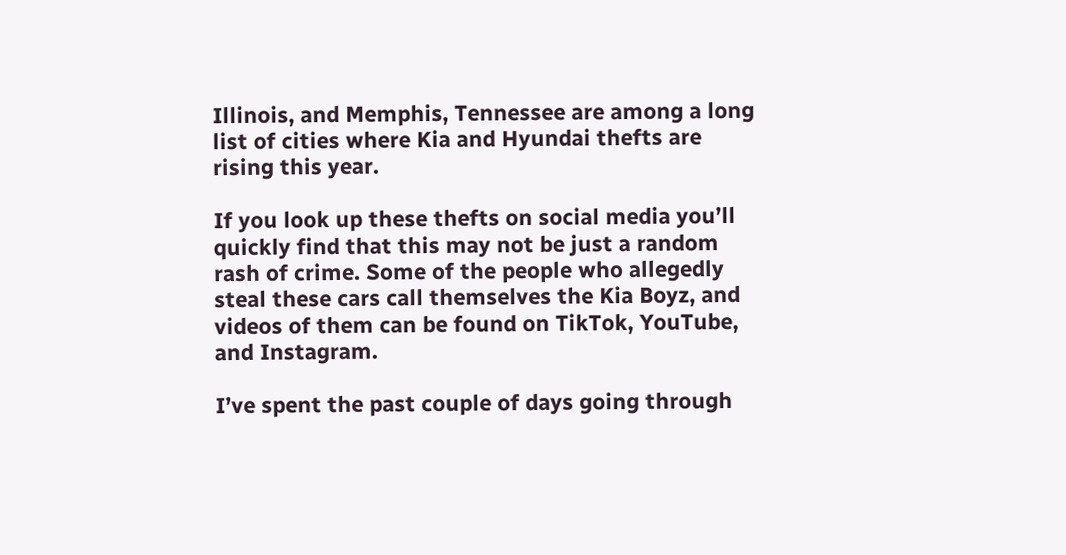Illinois, and Memphis, Tennessee are among a long list of cities where Kia and Hyundai thefts are rising this year.

If you look up these thefts on social media you’ll quickly find that this may not be just a random rash of crime. Some of the people who allegedly steal these cars call themselves the Kia Boyz, and videos of them can be found on TikTok, YouTube, and Instagram.

I’ve spent the past couple of days going through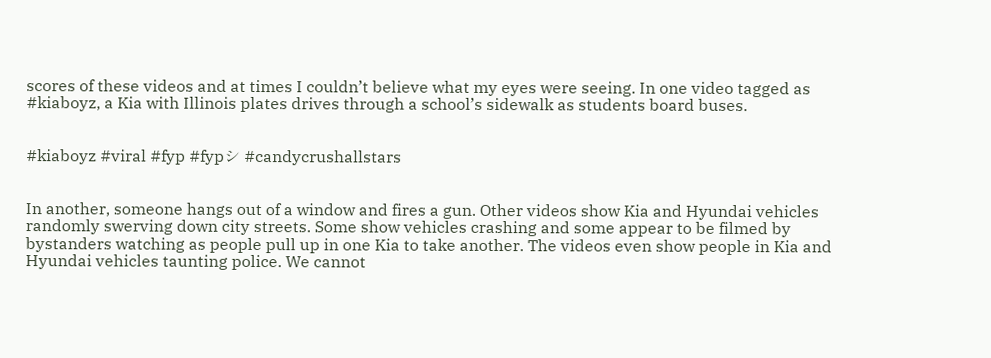scores of these videos and at times I couldn’t believe what my eyes were seeing. In one video tagged as #kiaboyz, a Kia with Illinois plates drives through a school’s sidewalk as students board buses.


#kiaboyz #viral #fyp #fypシ #candycrushallstars


In another, someone hangs out of a window and fires a gun. Other videos show Kia and Hyundai vehicles randomly swerving down city streets. Some show vehicles crashing and some appear to be filmed by bystanders watching as people pull up in one Kia to take another. The videos even show people in Kia and Hyundai vehicles taunting police. We cannot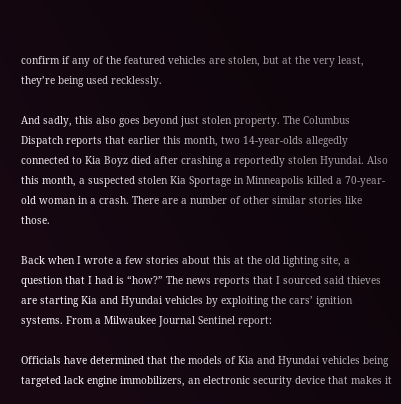confirm if any of the featured vehicles are stolen, but at the very least, they’re being used recklessly.

And sadly, this also goes beyond just stolen property. The Columbus Dispatch reports that earlier this month, two 14-year-olds allegedly connected to Kia Boyz died after crashing a reportedly stolen Hyundai. Also this month, a suspected stolen Kia Sportage in Minneapolis killed a 70-year-old woman in a crash. There are a number of other similar stories like those.

Back when I wrote a few stories about this at the old lighting site, a question that I had is “how?” The news reports that I sourced said thieves are starting Kia and Hyundai vehicles by exploiting the cars’ ignition systems. From a Milwaukee Journal Sentinel report:

Officials have determined that the models of Kia and Hyundai vehicles being targeted lack engine immobilizers, an electronic security device that makes it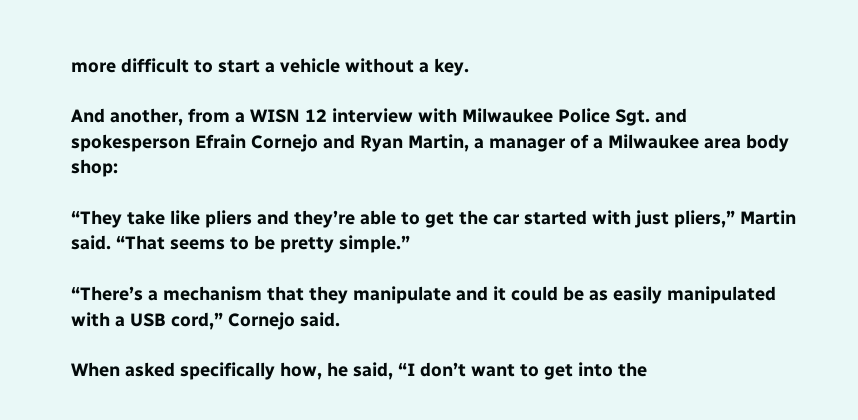more difficult to start a vehicle without a key.

And another, from a WISN 12 interview with Milwaukee Police Sgt. and spokesperson Efrain Cornejo and Ryan Martin, a manager of a Milwaukee area body shop:

“They take like pliers and they’re able to get the car started with just pliers,” Martin said. “That seems to be pretty simple.”

“There’s a mechanism that they manipulate and it could be as easily manipulated with a USB cord,” Cornejo said.

When asked specifically how, he said, “I don’t want to get into the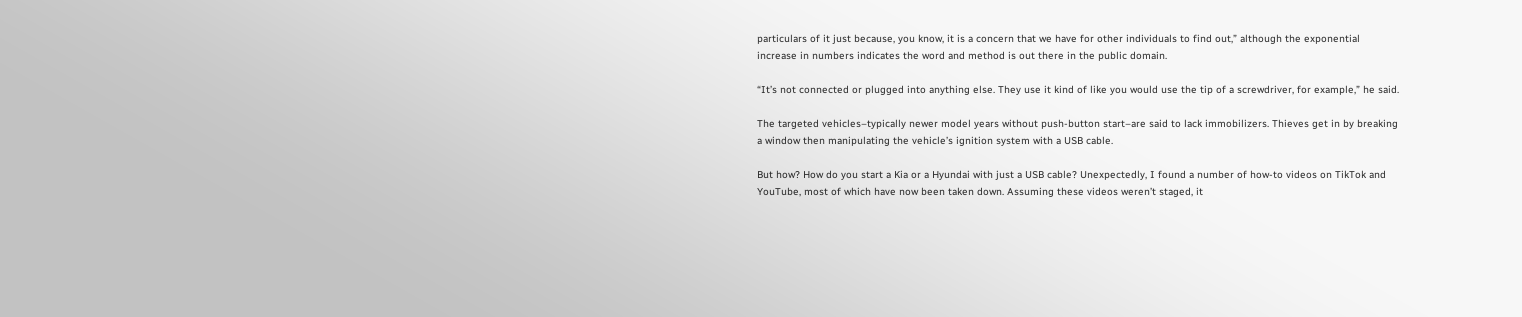particulars of it just because, you know, it is a concern that we have for other individuals to find out,” although the exponential increase in numbers indicates the word and method is out there in the public domain.

“It’s not connected or plugged into anything else. They use it kind of like you would use the tip of a screwdriver, for example,” he said.

The targeted vehicles–typically newer model years without push-button start–are said to lack immobilizers. Thieves get in by breaking a window then manipulating the vehicle’s ignition system with a USB cable.

But how? How do you start a Kia or a Hyundai with just a USB cable? Unexpectedly, I found a number of how-to videos on TikTok and YouTube, most of which have now been taken down. Assuming these videos weren’t staged, it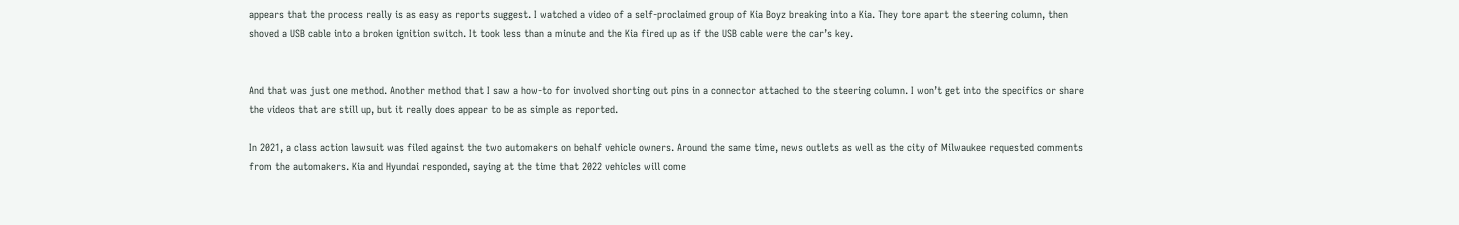appears that the process really is as easy as reports suggest. I watched a video of a self-proclaimed group of Kia Boyz breaking into a Kia. They tore apart the steering column, then shoved a USB cable into a broken ignition switch. It took less than a minute and the Kia fired up as if the USB cable were the car’s key.


And that was just one method. Another method that I saw a how-to for involved shorting out pins in a connector attached to the steering column. I won’t get into the specifics or share the videos that are still up, but it really does appear to be as simple as reported.

In 2021, a class action lawsuit was filed against the two automakers on behalf vehicle owners. Around the same time, news outlets as well as the city of Milwaukee requested comments from the automakers. Kia and Hyundai responded, saying at the time that 2022 vehicles will come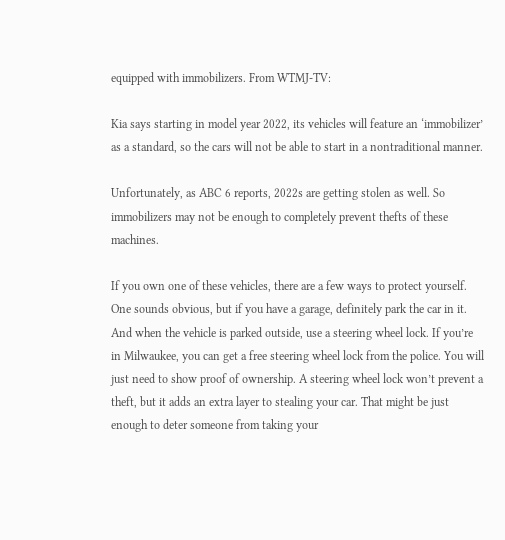equipped with immobilizers. From WTMJ-TV:

Kia says starting in model year 2022, its vehicles will feature an ‘immobilizer’ as a standard, so the cars will not be able to start in a nontraditional manner.

Unfortunately, as ABC 6 reports, 2022s are getting stolen as well. So immobilizers may not be enough to completely prevent thefts of these machines.

If you own one of these vehicles, there are a few ways to protect yourself. One sounds obvious, but if you have a garage, definitely park the car in it. And when the vehicle is parked outside, use a steering wheel lock. If you’re in Milwaukee, you can get a free steering wheel lock from the police. You will just need to show proof of ownership. A steering wheel lock won’t prevent a theft, but it adds an extra layer to stealing your car. That might be just enough to deter someone from taking your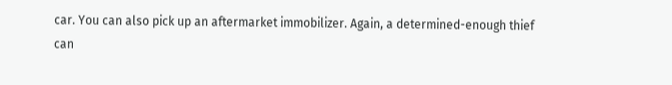car. You can also pick up an aftermarket immobilizer. Again, a determined-enough thief can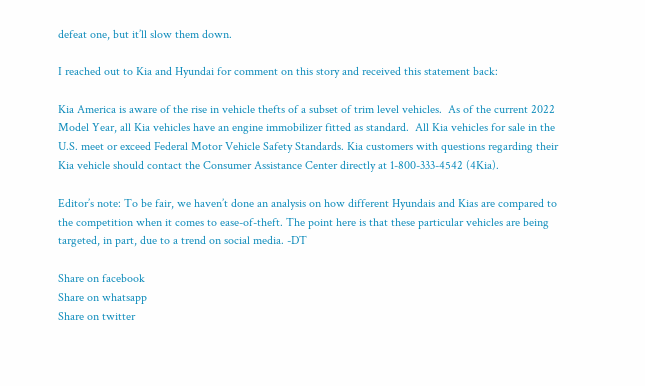defeat one, but it’ll slow them down.

I reached out to Kia and Hyundai for comment on this story and received this statement back:

Kia America is aware of the rise in vehicle thefts of a subset of trim level vehicles.  As of the current 2022 Model Year, all Kia vehicles have an engine immobilizer fitted as standard.  All Kia vehicles for sale in the U.S. meet or exceed Federal Motor Vehicle Safety Standards. Kia customers with questions regarding their Kia vehicle should contact the Consumer Assistance Center directly at 1-800-333-4542 (4Kia).

Editor’s note: To be fair, we haven’t done an analysis on how different Hyundais and Kias are compared to the competition when it comes to ease-of-theft. The point here is that these particular vehicles are being targeted, in part, due to a trend on social media. -DT

Share on facebook
Share on whatsapp
Share on twitter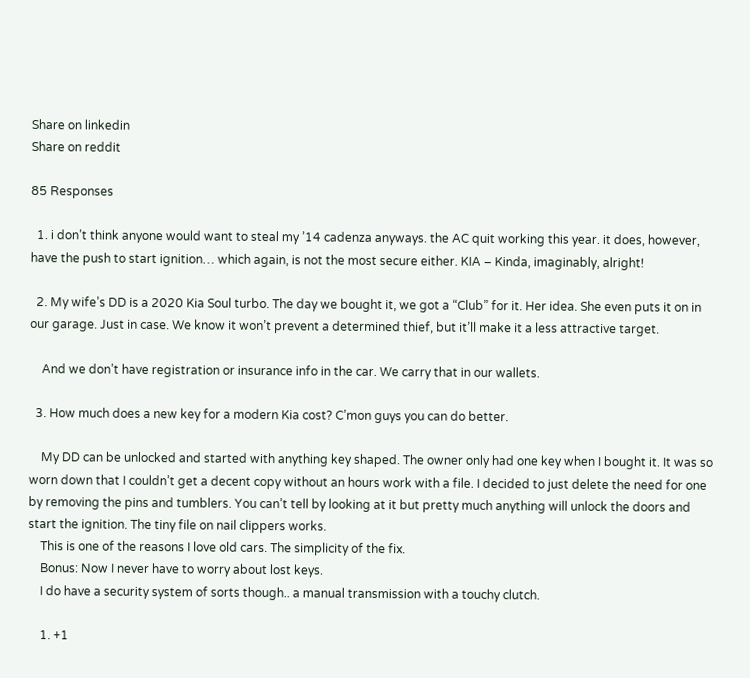Share on linkedin
Share on reddit

85 Responses

  1. i don’t think anyone would want to steal my ’14 cadenza anyways. the AC quit working this year. it does, however, have the push to start ignition… which again, is not the most secure either. KIA – Kinda, imaginably, alright!

  2. My wife’s DD is a 2020 Kia Soul turbo. The day we bought it, we got a “Club” for it. Her idea. She even puts it on in our garage. Just in case. We know it won’t prevent a determined thief, but it’ll make it a less attractive target.

    And we don’t have registration or insurance info in the car. We carry that in our wallets.

  3. How much does a new key for a modern Kia cost? C’mon guys you can do better.

    My DD can be unlocked and started with anything key shaped. The owner only had one key when I bought it. It was so worn down that I couldn’t get a decent copy without an hours work with a file. I decided to just delete the need for one by removing the pins and tumblers. You can’t tell by looking at it but pretty much anything will unlock the doors and start the ignition. The tiny file on nail clippers works.
    This is one of the reasons I love old cars. The simplicity of the fix.
    Bonus: Now I never have to worry about lost keys.
    I do have a security system of sorts though.. a manual transmission with a touchy clutch.

    1. +1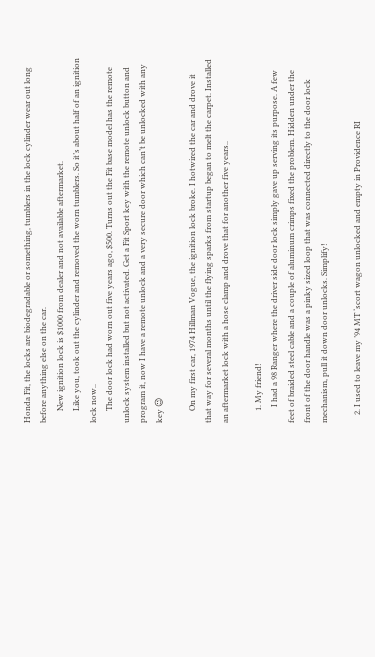Honda Fit, the locks are biodegradable or something, tumblers in the lock cylinder wear out long before anything else on the car.
      New ignition lock is $1000 from dealer and not available aftermarket.
      Like you, took out the cylinder and removed the worn tumblers. So it’s about half of an ignition lock now..
      The door lock had worn out five years ago, $500. Turns out the Fit base model has the remote unlock system installed but not activated. Get a Fit Sport key with the remote unlock button and program it, now I have a remote unlock and a very secure door which can’t be unlocked with any key 😉

      On my first car, 1974 Hillman Vogue, the ignition lock broke. I hotwired the car and drove it that way for several months until the flying sparks from startup began to melt the carpet. Installed an aftermarket lock with a hose clamp and drove that for another five years..

      1. My friend!
        I had a 98 Ranger where the driver side door lock simply gave up serving its purpose. A few feet of braided steel cable and a couple of aluminum crimps fixed the problem. Hidden under the front of the door handle was a pinky sized loop that was connected directly to the door lock mechanism, pull it down door unlocks. Simplify!

    2. I used to leave my ’94 MT ‘scort wagon unlocked and empty in Providence RI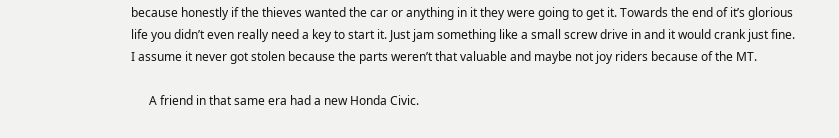because honestly if the thieves wanted the car or anything in it they were going to get it. Towards the end of it’s glorious life you didn’t even really need a key to start it. Just jam something like a small screw drive in and it would crank just fine. I assume it never got stolen because the parts weren’t that valuable and maybe not joy riders because of the MT.

      A friend in that same era had a new Honda Civic.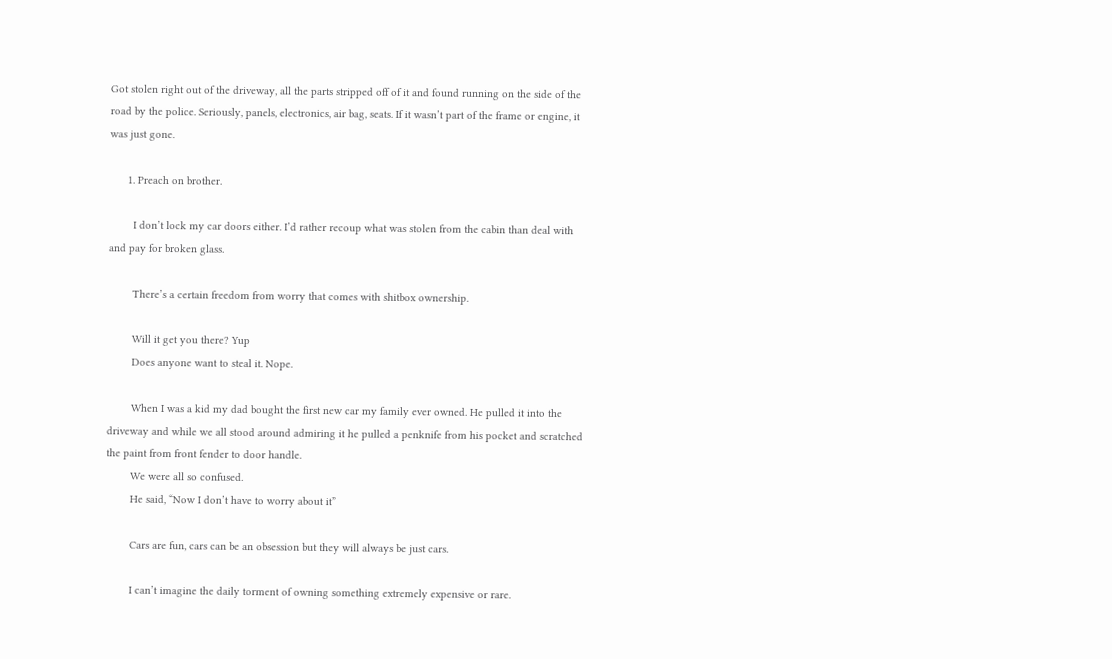Got stolen right out of the driveway, all the parts stripped off of it and found running on the side of the road by the police. Seriously, panels, electronics, air bag, seats. If it wasn’t part of the frame or engine, it was just gone.

      1. Preach on brother.

        I don’t lock my car doors either. I’d rather recoup what was stolen from the cabin than deal with and pay for broken glass.

        There’s a certain freedom from worry that comes with shitbox ownership.

        Will it get you there? Yup
        Does anyone want to steal it. Nope.

        When I was a kid my dad bought the first new car my family ever owned. He pulled it into the driveway and while we all stood around admiring it he pulled a penknife from his pocket and scratched the paint from front fender to door handle.
        We were all so confused.
        He said, “Now I don’t have to worry about it”

        Cars are fun, cars can be an obsession but they will always be just cars.

        I can’t imagine the daily torment of owning something extremely expensive or rare.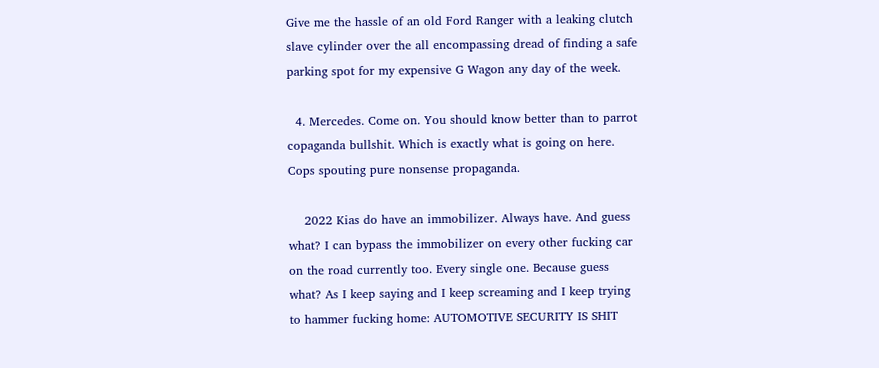Give me the hassle of an old Ford Ranger with a leaking clutch slave cylinder over the all encompassing dread of finding a safe parking spot for my expensive G Wagon any day of the week.

  4. Mercedes. Come on. You should know better than to parrot copaganda bullshit. Which is exactly what is going on here. Cops spouting pure nonsense propaganda.

    2022 Kias do have an immobilizer. Always have. And guess what? I can bypass the immobilizer on every other fucking car on the road currently too. Every single one. Because guess what? As I keep saying and I keep screaming and I keep trying to hammer fucking home: AUTOMOTIVE SECURITY IS SHIT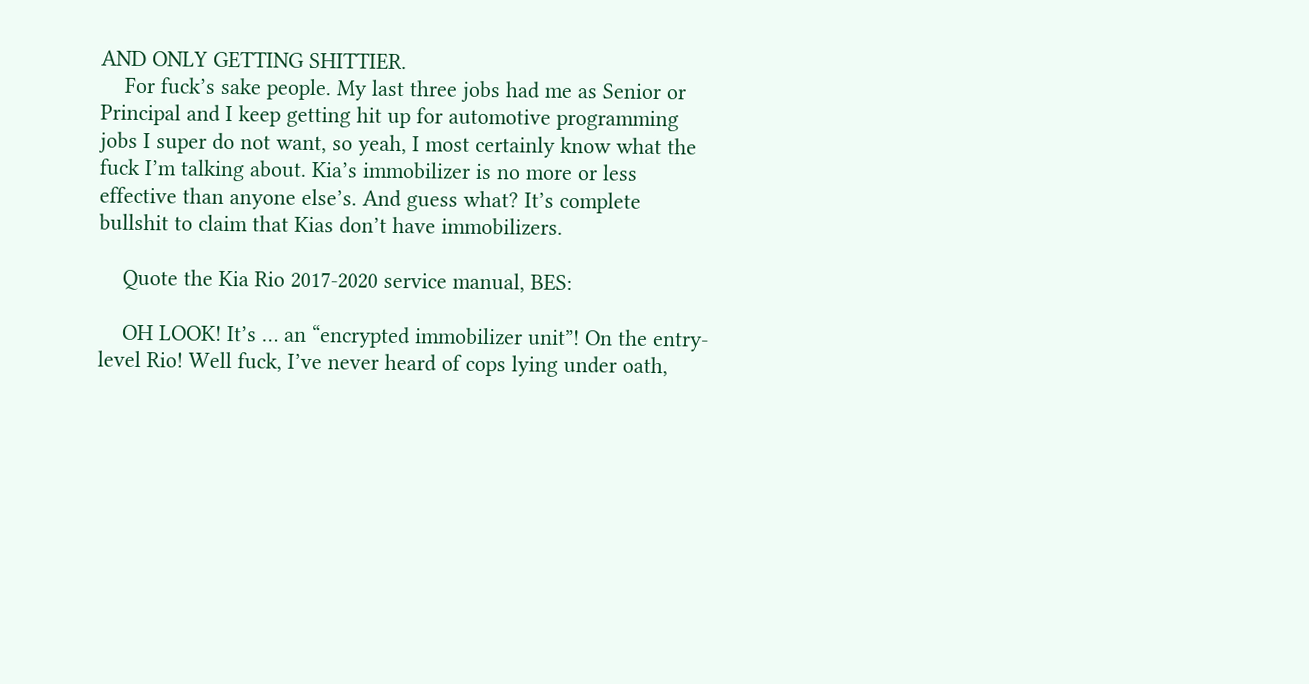AND ONLY GETTING SHITTIER.
    For fuck’s sake people. My last three jobs had me as Senior or Principal and I keep getting hit up for automotive programming jobs I super do not want, so yeah, I most certainly know what the fuck I’m talking about. Kia’s immobilizer is no more or less effective than anyone else’s. And guess what? It’s complete bullshit to claim that Kias don’t have immobilizers.

    Quote the Kia Rio 2017-2020 service manual, BES:

    OH LOOK! It’s … an “encrypted immobilizer unit”! On the entry-level Rio! Well fuck, I’ve never heard of cops lying under oath,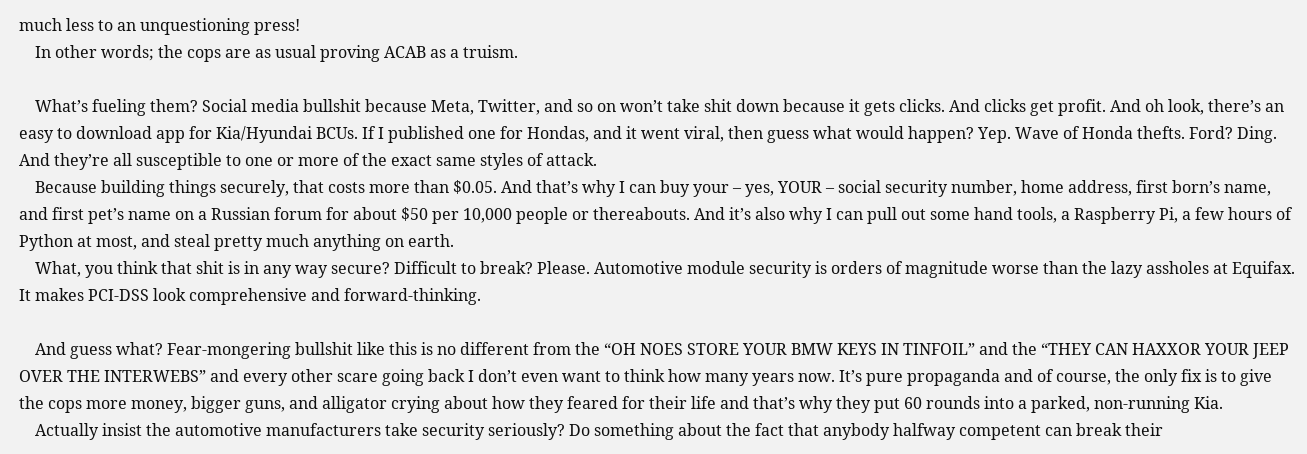much less to an unquestioning press!
    In other words; the cops are as usual proving ACAB as a truism.

    What’s fueling them? Social media bullshit because Meta, Twitter, and so on won’t take shit down because it gets clicks. And clicks get profit. And oh look, there’s an easy to download app for Kia/Hyundai BCUs. If I published one for Hondas, and it went viral, then guess what would happen? Yep. Wave of Honda thefts. Ford? Ding. And they’re all susceptible to one or more of the exact same styles of attack.
    Because building things securely, that costs more than $0.05. And that’s why I can buy your – yes, YOUR – social security number, home address, first born’s name, and first pet’s name on a Russian forum for about $50 per 10,000 people or thereabouts. And it’s also why I can pull out some hand tools, a Raspberry Pi, a few hours of Python at most, and steal pretty much anything on earth.
    What, you think that shit is in any way secure? Difficult to break? Please. Automotive module security is orders of magnitude worse than the lazy assholes at Equifax. It makes PCI-DSS look comprehensive and forward-thinking.

    And guess what? Fear-mongering bullshit like this is no different from the “OH NOES STORE YOUR BMW KEYS IN TINFOIL” and the “THEY CAN HAXXOR YOUR JEEP OVER THE INTERWEBS” and every other scare going back I don’t even want to think how many years now. It’s pure propaganda and of course, the only fix is to give the cops more money, bigger guns, and alligator crying about how they feared for their life and that’s why they put 60 rounds into a parked, non-running Kia.
    Actually insist the automotive manufacturers take security seriously? Do something about the fact that anybody halfway competent can break their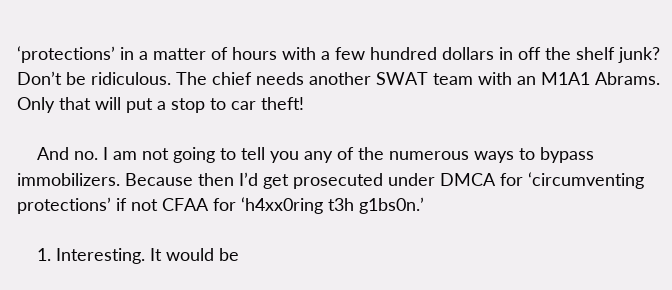‘protections’ in a matter of hours with a few hundred dollars in off the shelf junk? Don’t be ridiculous. The chief needs another SWAT team with an M1A1 Abrams. Only that will put a stop to car theft!

    And no. I am not going to tell you any of the numerous ways to bypass immobilizers. Because then I’d get prosecuted under DMCA for ‘circumventing protections’ if not CFAA for ‘h4xx0ring t3h g1bs0n.’

    1. Interesting. It would be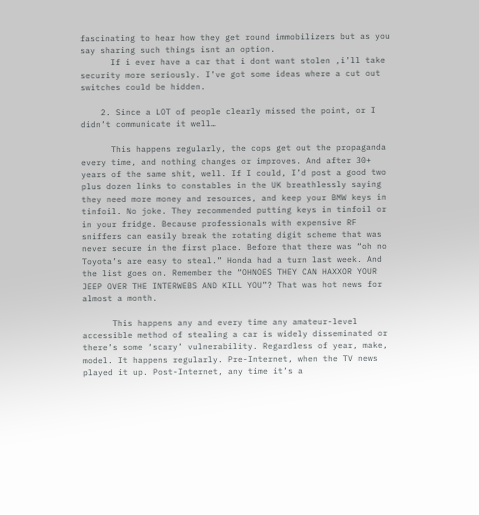fascinating to hear how they get round immobilizers but as you say sharing such things isnt an option.
      If i ever have a car that i dont want stolen ,i’ll take security more seriously. I’ve got some ideas where a cut out switches could be hidden.

    2. Since a LOT of people clearly missed the point, or I didn’t communicate it well…

      This happens regularly, the cops get out the propaganda every time, and nothing changes or improves. And after 30+ years of the same shit, well. If I could, I’d post a good two plus dozen links to constables in the UK breathlessly saying they need more money and resources, and keep your BMW keys in tinfoil. No joke. They recommended putting keys in tinfoil or in your fridge. Because professionals with expensive RF sniffers can easily break the rotating digit scheme that was never secure in the first place. Before that there was “oh no Toyota’s are easy to steal.” Honda had a turn last week. And the list goes on. Remember the “OHNOES THEY CAN HAXXOR YOUR JEEP OVER THE INTERWEBS AND KILL YOU”? That was hot news for almost a month.

      This happens any and every time any amateur-level accessible method of stealing a car is widely disseminated or there’s some ‘scary’ vulnerability. Regardless of year, make, model. It happens regularly. Pre-Internet, when the TV news played it up. Post-Internet, any time it’s a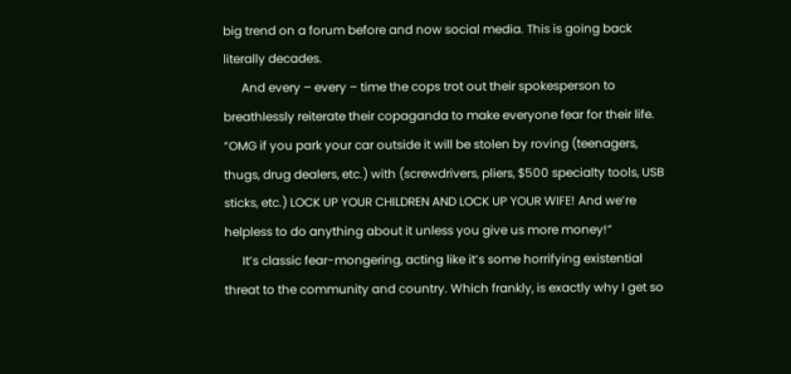big trend on a forum before and now social media. This is going back literally decades.
      And every – every – time the cops trot out their spokesperson to breathlessly reiterate their copaganda to make everyone fear for their life. “OMG if you park your car outside it will be stolen by roving (teenagers, thugs, drug dealers, etc.) with (screwdrivers, pliers, $500 specialty tools, USB sticks, etc.) LOCK UP YOUR CHILDREN AND LOCK UP YOUR WIFE! And we’re helpless to do anything about it unless you give us more money!”
      It’s classic fear-mongering, acting like it’s some horrifying existential threat to the community and country. Which frankly, is exactly why I get so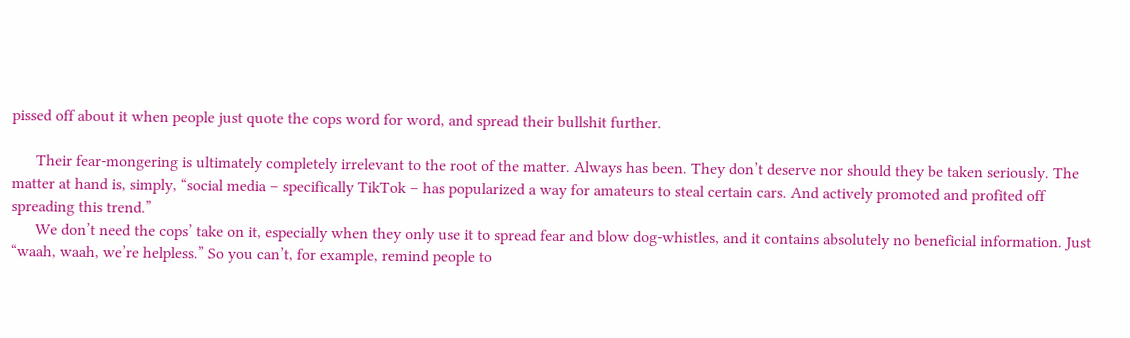pissed off about it when people just quote the cops word for word, and spread their bullshit further.

      Their fear-mongering is ultimately completely irrelevant to the root of the matter. Always has been. They don’t deserve nor should they be taken seriously. The matter at hand is, simply, “social media – specifically TikTok – has popularized a way for amateurs to steal certain cars. And actively promoted and profited off spreading this trend.”
      We don’t need the cops’ take on it, especially when they only use it to spread fear and blow dog-whistles, and it contains absolutely no beneficial information. Just “waah, waah, we’re helpless.” So you can’t, for example, remind people to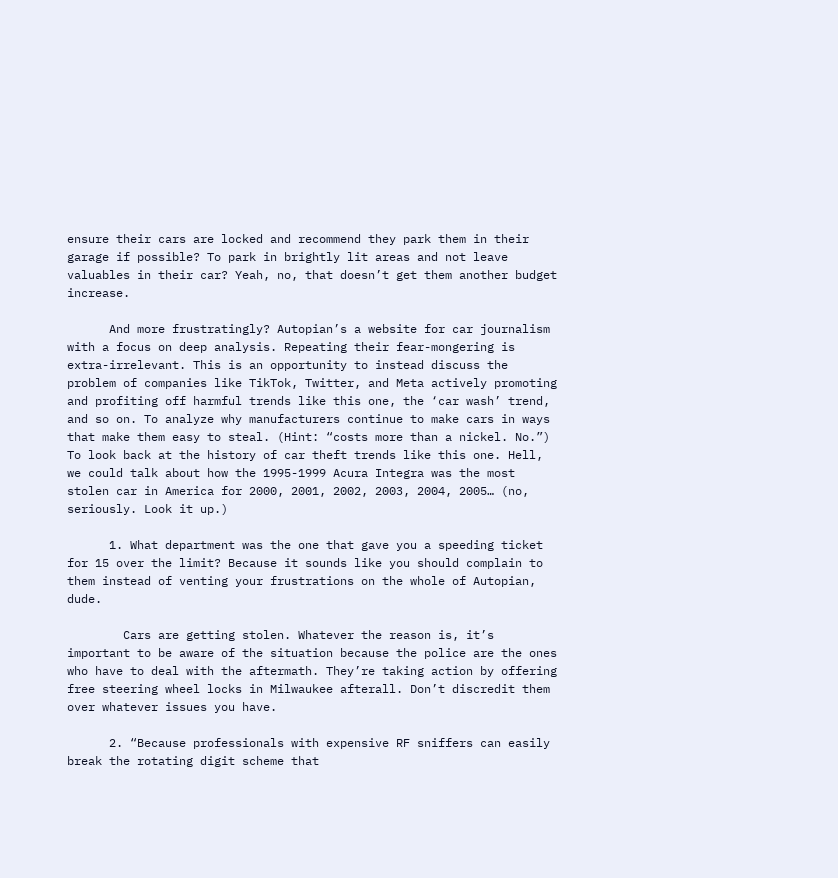ensure their cars are locked and recommend they park them in their garage if possible? To park in brightly lit areas and not leave valuables in their car? Yeah, no, that doesn’t get them another budget increase.

      And more frustratingly? Autopian’s a website for car journalism with a focus on deep analysis. Repeating their fear-mongering is extra-irrelevant. This is an opportunity to instead discuss the problem of companies like TikTok, Twitter, and Meta actively promoting and profiting off harmful trends like this one, the ‘car wash’ trend, and so on. To analyze why manufacturers continue to make cars in ways that make them easy to steal. (Hint: “costs more than a nickel. No.”) To look back at the history of car theft trends like this one. Hell, we could talk about how the 1995-1999 Acura Integra was the most stolen car in America for 2000, 2001, 2002, 2003, 2004, 2005… (no, seriously. Look it up.)

      1. What department was the one that gave you a speeding ticket for 15 over the limit? Because it sounds like you should complain to them instead of venting your frustrations on the whole of Autopian, dude.

        Cars are getting stolen. Whatever the reason is, it’s important to be aware of the situation because the police are the ones who have to deal with the aftermath. They’re taking action by offering free steering wheel locks in Milwaukee afterall. Don’t discredit them over whatever issues you have.

      2. “Because professionals with expensive RF sniffers can easily break the rotating digit scheme that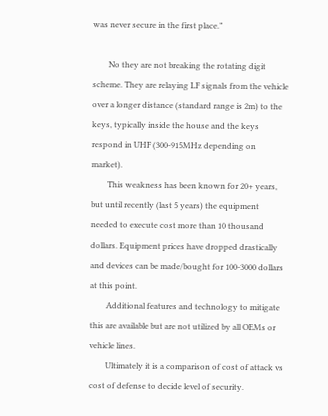was never secure in the first place.”

        No they are not breaking the rotating digit scheme. They are relaying LF signals from the vehicle over a longer distance (standard range is 2m) to the keys, typically inside the house and the keys respond in UHF (300-915MHz depending on market).
        This weakness has been known for 20+ years, but until recently (last 5 years) the equipment needed to execute cost more than 10 thousand dollars. Equipment prices have dropped drastically and devices can be made/bought for 100-3000 dollars at this point.
        Additional features and technology to mitigate this are available but are not utilized by all OEMs or vehicle lines.
        Ultimately it is a comparison of cost of attack vs cost of defense to decide level of security.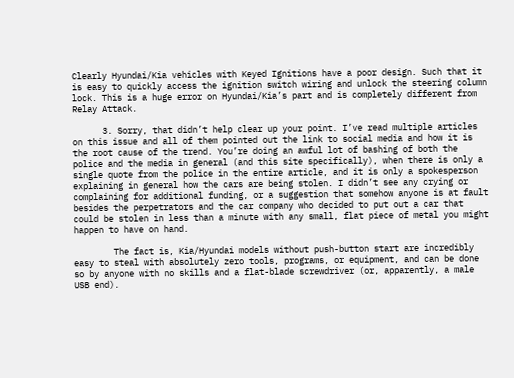Clearly Hyundai/Kia vehicles with Keyed Ignitions have a poor design. Such that it is easy to quickly access the ignition switch wiring and unlock the steering column lock. This is a huge error on Hyundai/Kia’s part and is completely different from Relay Attack.

      3. Sorry, that didn’t help clear up your point. I’ve read multiple articles on this issue and all of them pointed out the link to social media and how it is the root cause of the trend. You’re doing an awful lot of bashing of both the police and the media in general (and this site specifically), when there is only a single quote from the police in the entire article, and it is only a spokesperson explaining in general how the cars are being stolen. I didn’t see any crying or complaining for additional funding, or a suggestion that somehow anyone is at fault besides the perpetrators and the car company who decided to put out a car that could be stolen in less than a minute with any small, flat piece of metal you might happen to have on hand.

        The fact is, Kia/Hyundai models without push-button start are incredibly easy to steal with absolutely zero tools, programs, or equipment, and can be done so by anyone with no skills and a flat-blade screwdriver (or, apparently, a male USB end).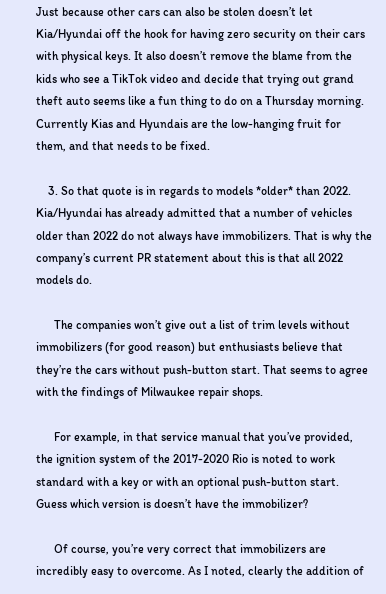Just because other cars can also be stolen doesn’t let Kia/Hyundai off the hook for having zero security on their cars with physical keys. It also doesn’t remove the blame from the kids who see a TikTok video and decide that trying out grand theft auto seems like a fun thing to do on a Thursday morning. Currently Kias and Hyundais are the low-hanging fruit for them, and that needs to be fixed.

    3. So that quote is in regards to models *older* than 2022. Kia/Hyundai has already admitted that a number of vehicles older than 2022 do not always have immobilizers. That is why the company’s current PR statement about this is that all 2022 models do.

      The companies won’t give out a list of trim levels without immobilizers (for good reason) but enthusiasts believe that they’re the cars without push-button start. That seems to agree with the findings of Milwaukee repair shops.

      For example, in that service manual that you’ve provided, the ignition system of the 2017-2020 Rio is noted to work standard with a key or with an optional push-button start. Guess which version is doesn’t have the immobilizer?

      Of course, you’re very correct that immobilizers are incredibly easy to overcome. As I noted, clearly the addition of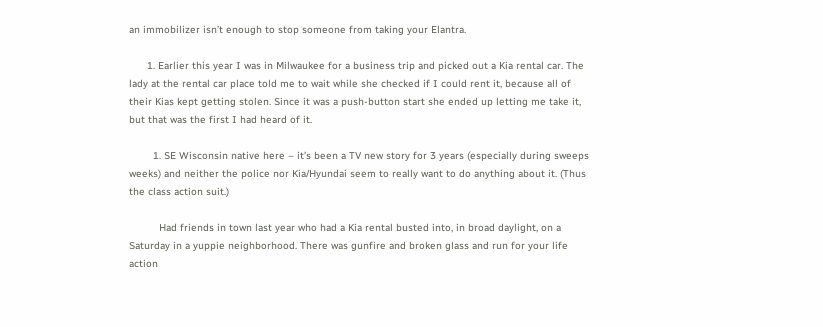an immobilizer isn’t enough to stop someone from taking your Elantra.

      1. Earlier this year I was in Milwaukee for a business trip and picked out a Kia rental car. The lady at the rental car place told me to wait while she checked if I could rent it, because all of their Kias kept getting stolen. Since it was a push-button start she ended up letting me take it, but that was the first I had heard of it.

        1. SE Wisconsin native here – it’s been a TV new story for 3 years (especially during sweeps weeks) and neither the police nor Kia/Hyundai seem to really want to do anything about it. (Thus the class action suit.)

          Had friends in town last year who had a Kia rental busted into, in broad daylight, on a Saturday in a yuppie neighborhood. There was gunfire and broken glass and run for your life action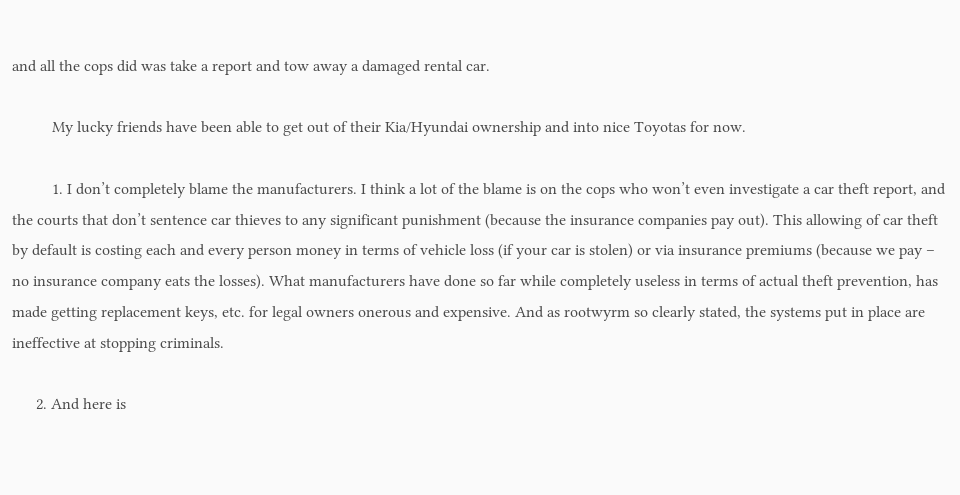and all the cops did was take a report and tow away a damaged rental car.

          My lucky friends have been able to get out of their Kia/Hyundai ownership and into nice Toyotas for now.

          1. I don’t completely blame the manufacturers. I think a lot of the blame is on the cops who won’t even investigate a car theft report, and the courts that don’t sentence car thieves to any significant punishment (because the insurance companies pay out). This allowing of car theft by default is costing each and every person money in terms of vehicle loss (if your car is stolen) or via insurance premiums (because we pay – no insurance company eats the losses). What manufacturers have done so far while completely useless in terms of actual theft prevention, has made getting replacement keys, etc. for legal owners onerous and expensive. And as rootwyrm so clearly stated, the systems put in place are ineffective at stopping criminals.

      2. And here is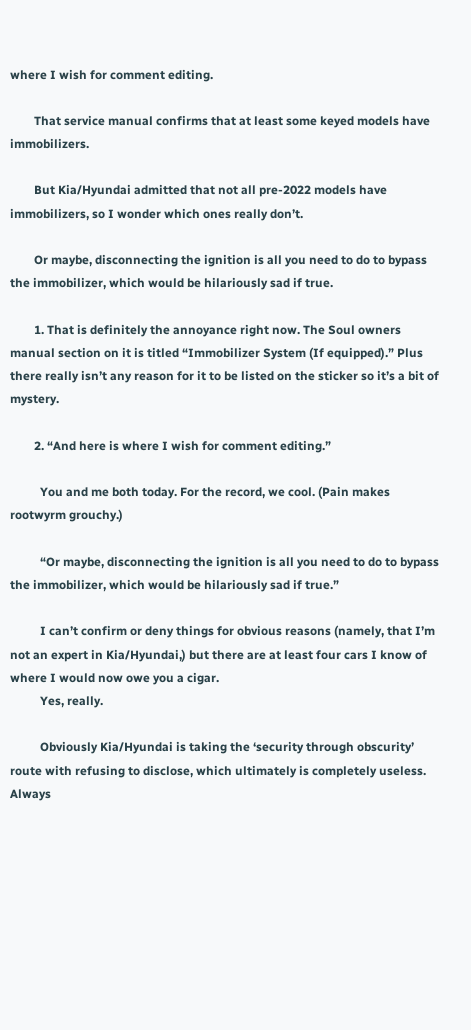where I wish for comment editing.

        That service manual confirms that at least some keyed models have immobilizers.

        But Kia/Hyundai admitted that not all pre-2022 models have immobilizers, so I wonder which ones really don’t.

        Or maybe, disconnecting the ignition is all you need to do to bypass the immobilizer, which would be hilariously sad if true.

        1. That is definitely the annoyance right now. The Soul owners manual section on it is titled “Immobilizer System (If equipped).” Plus there really isn’t any reason for it to be listed on the sticker so it’s a bit of mystery.

        2. “And here is where I wish for comment editing.”

          You and me both today. For the record, we cool. (Pain makes rootwyrm grouchy.)

          “Or maybe, disconnecting the ignition is all you need to do to bypass the immobilizer, which would be hilariously sad if true.”

          I can’t confirm or deny things for obvious reasons (namely, that I’m not an expert in Kia/Hyundai,) but there are at least four cars I know of where I would now owe you a cigar.
          Yes, really.

          Obviously Kia/Hyundai is taking the ‘security through obscurity’ route with refusing to disclose, which ultimately is completely useless. Always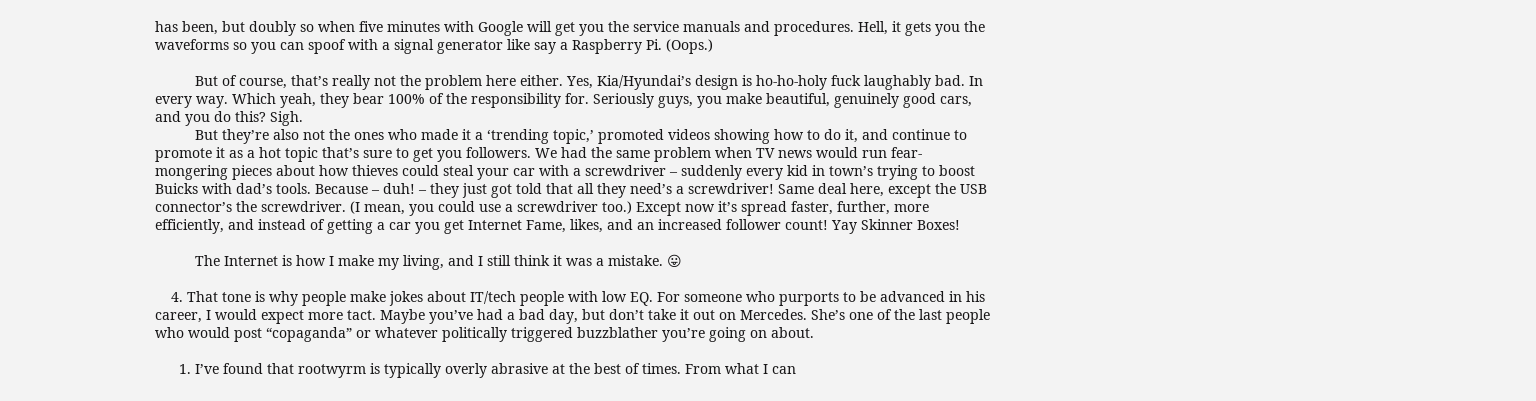has been, but doubly so when five minutes with Google will get you the service manuals and procedures. Hell, it gets you the waveforms so you can spoof with a signal generator like say a Raspberry Pi. (Oops.)

          But of course, that’s really not the problem here either. Yes, Kia/Hyundai’s design is ho-ho-holy fuck laughably bad. In every way. Which yeah, they bear 100% of the responsibility for. Seriously guys, you make beautiful, genuinely good cars, and you do this? Sigh.
          But they’re also not the ones who made it a ‘trending topic,’ promoted videos showing how to do it, and continue to promote it as a hot topic that’s sure to get you followers. We had the same problem when TV news would run fear-mongering pieces about how thieves could steal your car with a screwdriver – suddenly every kid in town’s trying to boost Buicks with dad’s tools. Because – duh! – they just got told that all they need’s a screwdriver! Same deal here, except the USB connector’s the screwdriver. (I mean, you could use a screwdriver too.) Except now it’s spread faster, further, more efficiently, and instead of getting a car you get Internet Fame, likes, and an increased follower count! Yay Skinner Boxes!

          The Internet is how I make my living, and I still think it was a mistake. 😛

    4. That tone is why people make jokes about IT/tech people with low EQ. For someone who purports to be advanced in his career, I would expect more tact. Maybe you’ve had a bad day, but don’t take it out on Mercedes. She’s one of the last people who would post “copaganda” or whatever politically triggered buzzblather you’re going on about.

      1. I’ve found that rootwyrm is typically overly abrasive at the best of times. From what I can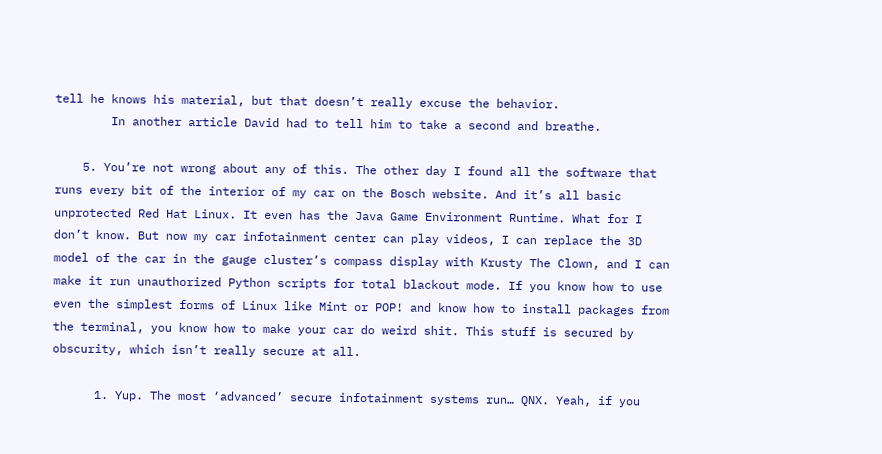tell he knows his material, but that doesn’t really excuse the behavior.
        In another article David had to tell him to take a second and breathe.

    5. You’re not wrong about any of this. The other day I found all the software that runs every bit of the interior of my car on the Bosch website. And it’s all basic unprotected Red Hat Linux. It even has the Java Game Environment Runtime. What for I don’t know. But now my car infotainment center can play videos, I can replace the 3D model of the car in the gauge cluster’s compass display with Krusty The Clown, and I can make it run unauthorized Python scripts for total blackout mode. If you know how to use even the simplest forms of Linux like Mint or POP! and know how to install packages from the terminal, you know how to make your car do weird shit. This stuff is secured by obscurity, which isn’t really secure at all.

      1. Yup. The most ‘advanced’ secure infotainment systems run… QNX. Yeah, if you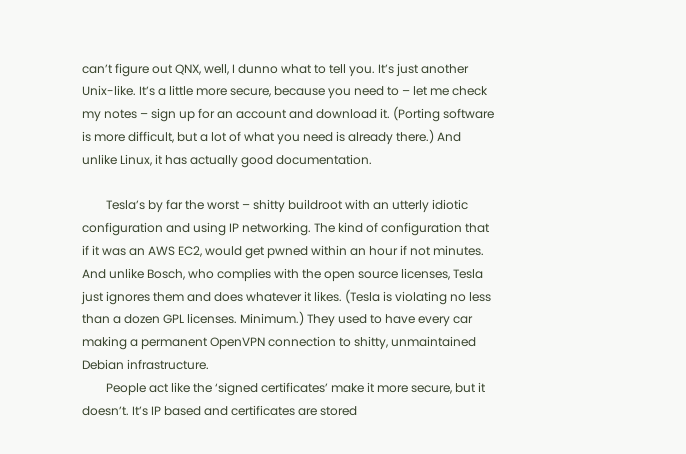can’t figure out QNX, well, I dunno what to tell you. It’s just another Unix-like. It’s a little more secure, because you need to – let me check my notes – sign up for an account and download it. (Porting software is more difficult, but a lot of what you need is already there.) And unlike Linux, it has actually good documentation.

        Tesla’s by far the worst – shitty buildroot with an utterly idiotic configuration and using IP networking. The kind of configuration that if it was an AWS EC2, would get pwned within an hour if not minutes. And unlike Bosch, who complies with the open source licenses, Tesla just ignores them and does whatever it likes. (Tesla is violating no less than a dozen GPL licenses. Minimum.) They used to have every car making a permanent OpenVPN connection to shitty, unmaintained Debian infrastructure.
        People act like the ‘signed certificates’ make it more secure, but it doesn’t. It’s IP based and certificates are stored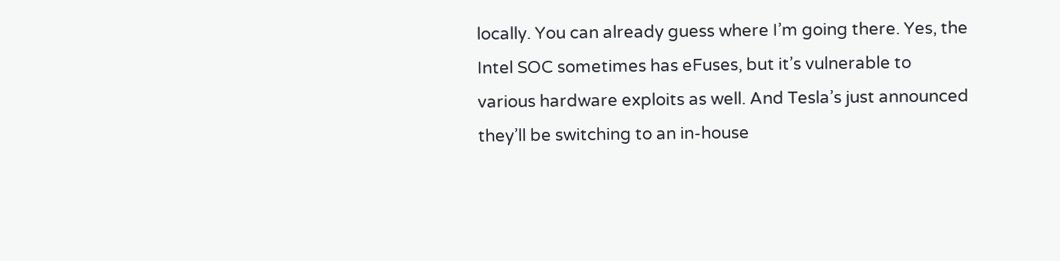locally. You can already guess where I’m going there. Yes, the Intel SOC sometimes has eFuses, but it’s vulnerable to various hardware exploits as well. And Tesla’s just announced they’ll be switching to an in-house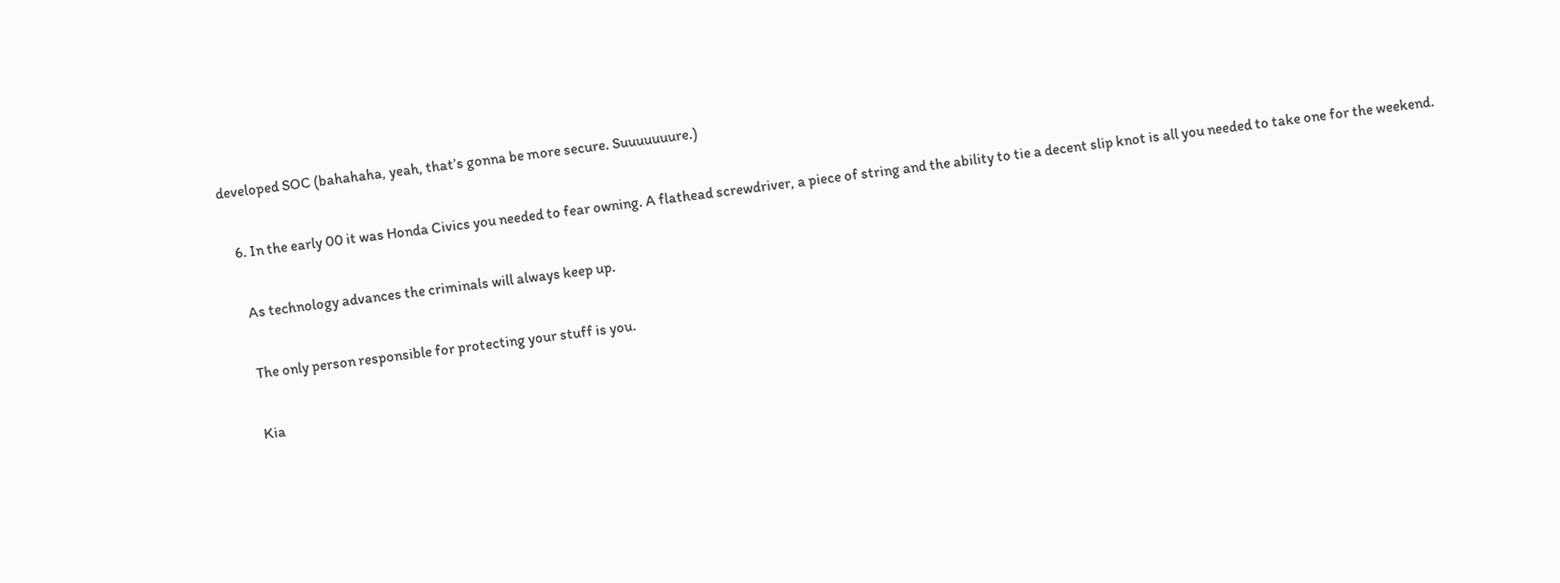developed SOC (bahahaha, yeah, that’s gonna be more secure. Suuuuuuure.)

    6. In the early 00 it was Honda Civics you needed to fear owning. A flathead screwdriver, a piece of string and the ability to tie a decent slip knot is all you needed to take one for the weekend.

      As technology advances the criminals will always keep up.

      The only person responsible for protecting your stuff is you.

      Kia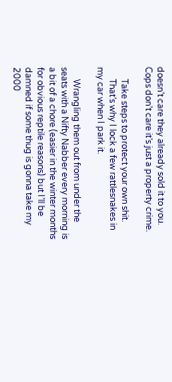doesn’t care they already sold it to you. Cops don’t care it’s just a property crime.

      Take steps to protect your own shit.
      That’s why I lock a few rattlesnakes in my car when I park it.

      Wrangling them out from under the seats with a Nifty Nabber every morning is a bit of a chore (easier in the winter months for obvious reptile reasons) but I’ll be damned if some thug is gonna take my 2000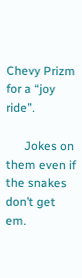Chevy Prizm for a “joy ride”.

      Jokes on them even if the snakes don’t get em.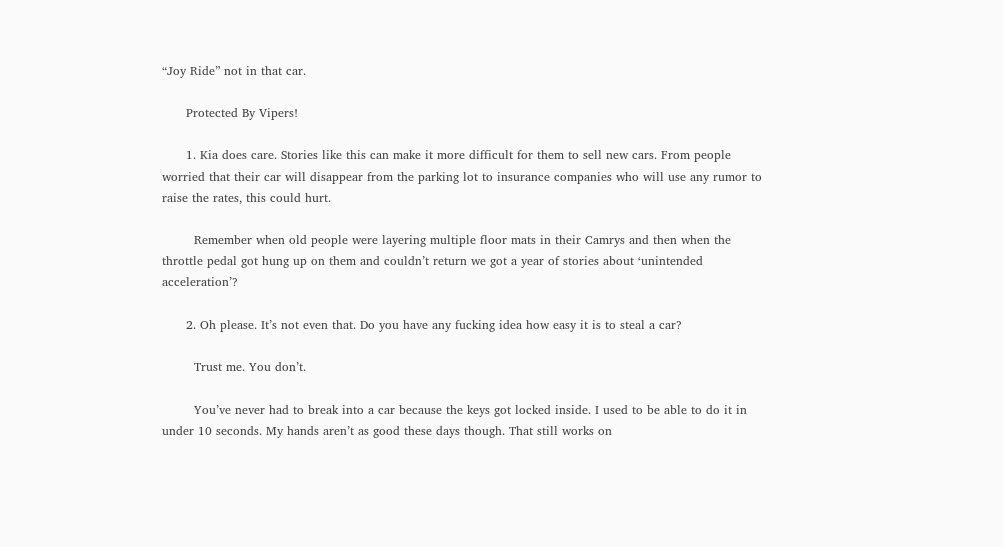“Joy Ride” not in that car.

      Protected By Vipers!

      1. Kia does care. Stories like this can make it more difficult for them to sell new cars. From people worried that their car will disappear from the parking lot to insurance companies who will use any rumor to raise the rates, this could hurt.

        Remember when old people were layering multiple floor mats in their Camrys and then when the throttle pedal got hung up on them and couldn’t return we got a year of stories about ‘unintended acceleration’?

      2. Oh please. It’s not even that. Do you have any fucking idea how easy it is to steal a car?

        Trust me. You don’t.

        You’ve never had to break into a car because the keys got locked inside. I used to be able to do it in under 10 seconds. My hands aren’t as good these days though. That still works on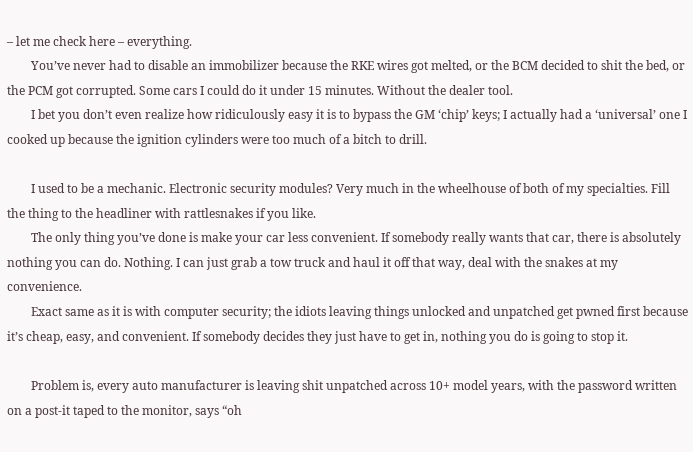– let me check here – everything.
        You’ve never had to disable an immobilizer because the RKE wires got melted, or the BCM decided to shit the bed, or the PCM got corrupted. Some cars I could do it under 15 minutes. Without the dealer tool.
        I bet you don’t even realize how ridiculously easy it is to bypass the GM ‘chip’ keys; I actually had a ‘universal’ one I cooked up because the ignition cylinders were too much of a bitch to drill.

        I used to be a mechanic. Electronic security modules? Very much in the wheelhouse of both of my specialties. Fill the thing to the headliner with rattlesnakes if you like.
        The only thing you’ve done is make your car less convenient. If somebody really wants that car, there is absolutely nothing you can do. Nothing. I can just grab a tow truck and haul it off that way, deal with the snakes at my convenience.
        Exact same as it is with computer security; the idiots leaving things unlocked and unpatched get pwned first because it’s cheap, easy, and convenient. If somebody decides they just have to get in, nothing you do is going to stop it.

        Problem is, every auto manufacturer is leaving shit unpatched across 10+ model years, with the password written on a post-it taped to the monitor, says “oh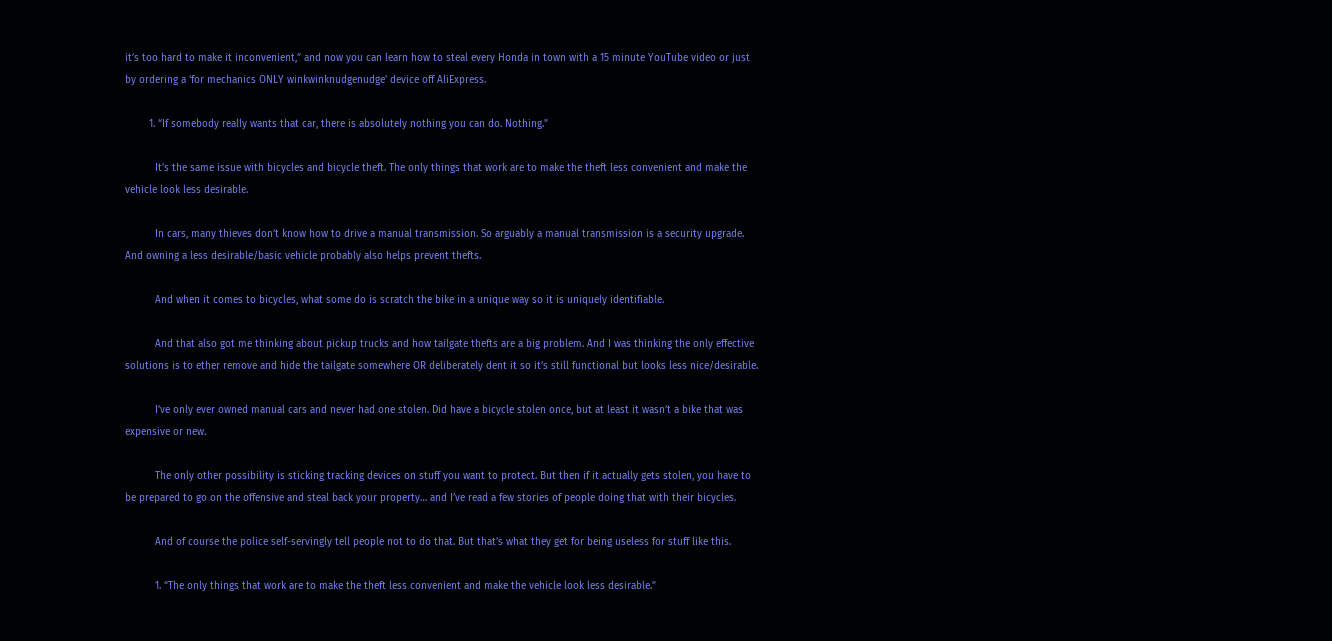it’s too hard to make it inconvenient,” and now you can learn how to steal every Honda in town with a 15 minute YouTube video or just by ordering a ‘for mechanics ONLY winkwinknudgenudge’ device off AliExpress.

        1. “If somebody really wants that car, there is absolutely nothing you can do. Nothing.”

          It’s the same issue with bicycles and bicycle theft. The only things that work are to make the theft less convenient and make the vehicle look less desirable.

          In cars, many thieves don’t know how to drive a manual transmission. So arguably a manual transmission is a security upgrade. And owning a less desirable/basic vehicle probably also helps prevent thefts.

          And when it comes to bicycles, what some do is scratch the bike in a unique way so it is uniquely identifiable.

          And that also got me thinking about pickup trucks and how tailgate thefts are a big problem. And I was thinking the only effective solutions is to ether remove and hide the tailgate somewhere OR deliberately dent it so it’s still functional but looks less nice/desirable.

          I’ve only ever owned manual cars and never had one stolen. Did have a bicycle stolen once, but at least it wasn’t a bike that was expensive or new.

          The only other possibility is sticking tracking devices on stuff you want to protect. But then if it actually gets stolen, you have to be prepared to go on the offensive and steal back your property… and I’ve read a few stories of people doing that with their bicycles.

          And of course the police self-servingly tell people not to do that. But that’s what they get for being useless for stuff like this.

          1. “The only things that work are to make the theft less convenient and make the vehicle look less desirable.”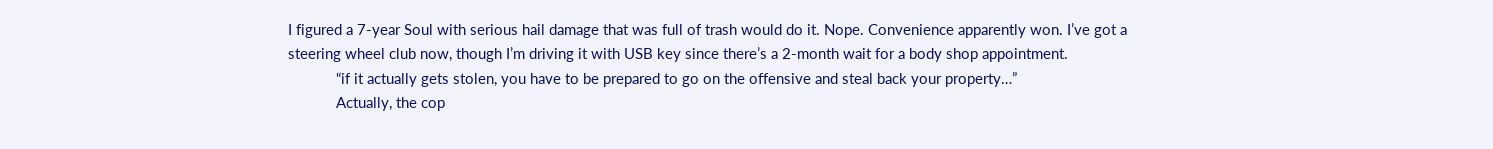I figured a 7-year Soul with serious hail damage that was full of trash would do it. Nope. Convenience apparently won. I’ve got a steering wheel club now, though I’m driving it with USB key since there’s a 2-month wait for a body shop appointment.
            “if it actually gets stolen, you have to be prepared to go on the offensive and steal back your property…”
            Actually, the cop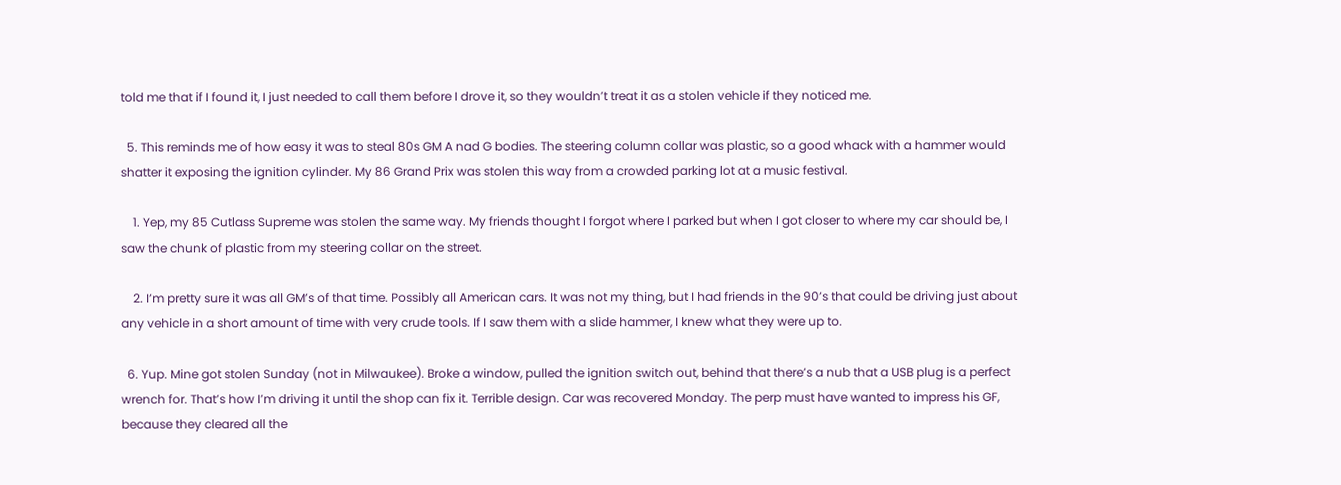told me that if I found it, I just needed to call them before I drove it, so they wouldn’t treat it as a stolen vehicle if they noticed me.

  5. This reminds me of how easy it was to steal 80s GM A nad G bodies. The steering column collar was plastic, so a good whack with a hammer would shatter it exposing the ignition cylinder. My 86 Grand Prix was stolen this way from a crowded parking lot at a music festival.

    1. Yep, my 85 Cutlass Supreme was stolen the same way. My friends thought I forgot where I parked but when I got closer to where my car should be, I saw the chunk of plastic from my steering collar on the street.

    2. I’m pretty sure it was all GM’s of that time. Possibly all American cars. It was not my thing, but I had friends in the 90’s that could be driving just about any vehicle in a short amount of time with very crude tools. If I saw them with a slide hammer, I knew what they were up to.

  6. Yup. Mine got stolen Sunday (not in Milwaukee). Broke a window, pulled the ignition switch out, behind that there’s a nub that a USB plug is a perfect wrench for. That’s how I’m driving it until the shop can fix it. Terrible design. Car was recovered Monday. The perp must have wanted to impress his GF, because they cleared all the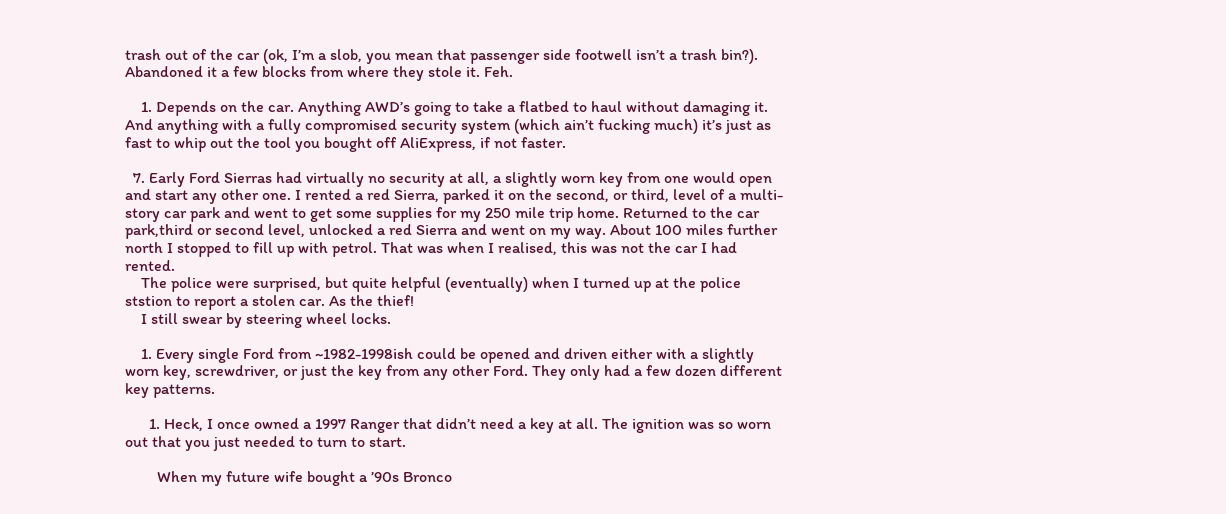trash out of the car (ok, I’m a slob, you mean that passenger side footwell isn’t a trash bin?). Abandoned it a few blocks from where they stole it. Feh.

    1. Depends on the car. Anything AWD’s going to take a flatbed to haul without damaging it. And anything with a fully compromised security system (which ain’t fucking much) it’s just as fast to whip out the tool you bought off AliExpress, if not faster.

  7. Early Ford Sierras had virtually no security at all, a slightly worn key from one would open and start any other one. I rented a red Sierra, parked it on the second, or third, level of a multi-story car park and went to get some supplies for my 250 mile trip home. Returned to the car park,third or second level, unlocked a red Sierra and went on my way. About 100 miles further north I stopped to fill up with petrol. That was when I realised, this was not the car I had rented.
    The police were surprised, but quite helpful (eventually) when I turned up at the police ststion to report a stolen car. As the thief!
    I still swear by steering wheel locks.

    1. Every single Ford from ~1982-1998ish could be opened and driven either with a slightly worn key, screwdriver, or just the key from any other Ford. They only had a few dozen different key patterns.

      1. Heck, I once owned a 1997 Ranger that didn’t need a key at all. The ignition was so worn out that you just needed to turn to start.

        When my future wife bought a ’90s Bronco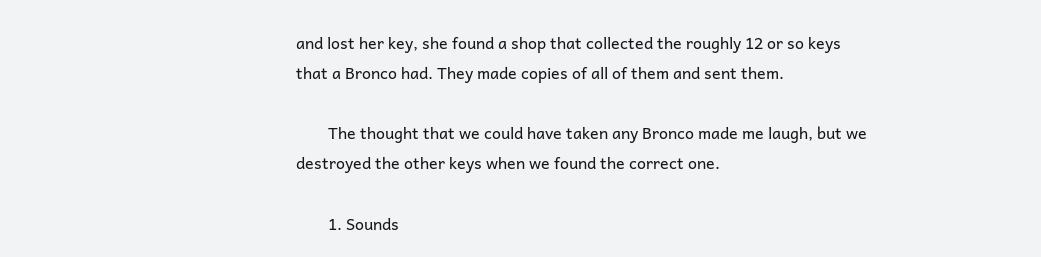and lost her key, she found a shop that collected the roughly 12 or so keys that a Bronco had. They made copies of all of them and sent them.

        The thought that we could have taken any Bronco made me laugh, but we destroyed the other keys when we found the correct one.

        1. Sounds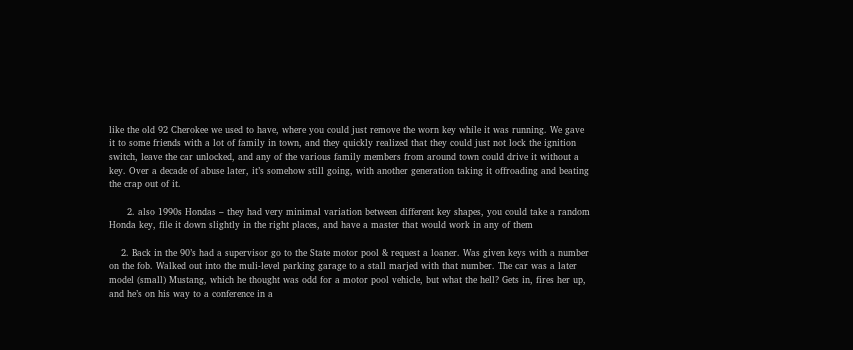like the old 92 Cherokee we used to have, where you could just remove the worn key while it was running. We gave it to some friends with a lot of family in town, and they quickly realized that they could just not lock the ignition switch, leave the car unlocked, and any of the various family members from around town could drive it without a key. Over a decade of abuse later, it’s somehow still going, with another generation taking it offroading and beating the crap out of it.

      2. also 1990s Hondas – they had very minimal variation between different key shapes, you could take a random Honda key, file it down slightly in the right places, and have a master that would work in any of them

    2. Back in the 90’s had a supervisor go to the State motor pool & request a loaner. Was given keys with a number on the fob. Walked out into the muli-level parking garage to a stall marjed with that number. The car was a later model (small) Mustang, which he thought was odd for a motor pool vehicle, but what the hell? Gets in, fires her up, and he’s on his way to a conference in a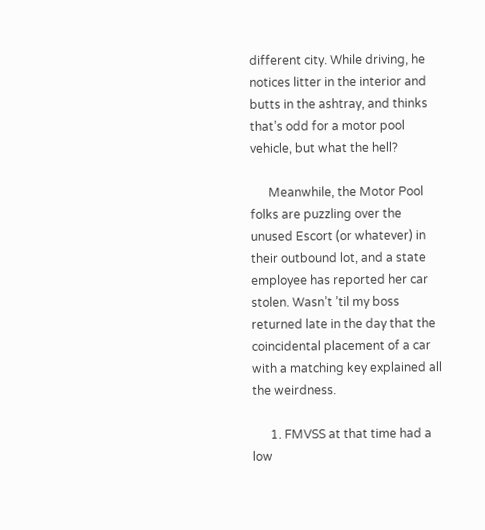different city. While driving, he notices litter in the interior and butts in the ashtray, and thinks that’s odd for a motor pool vehicle, but what the hell?

      Meanwhile, the Motor Pool folks are puzzling over the unused Escort (or whatever) in their outbound lot, and a state employee has reported her car stolen. Wasn’t ’til my boss returned late in the day that the coincidental placement of a car with a matching key explained all the weirdness.

      1. FMVSS at that time had a low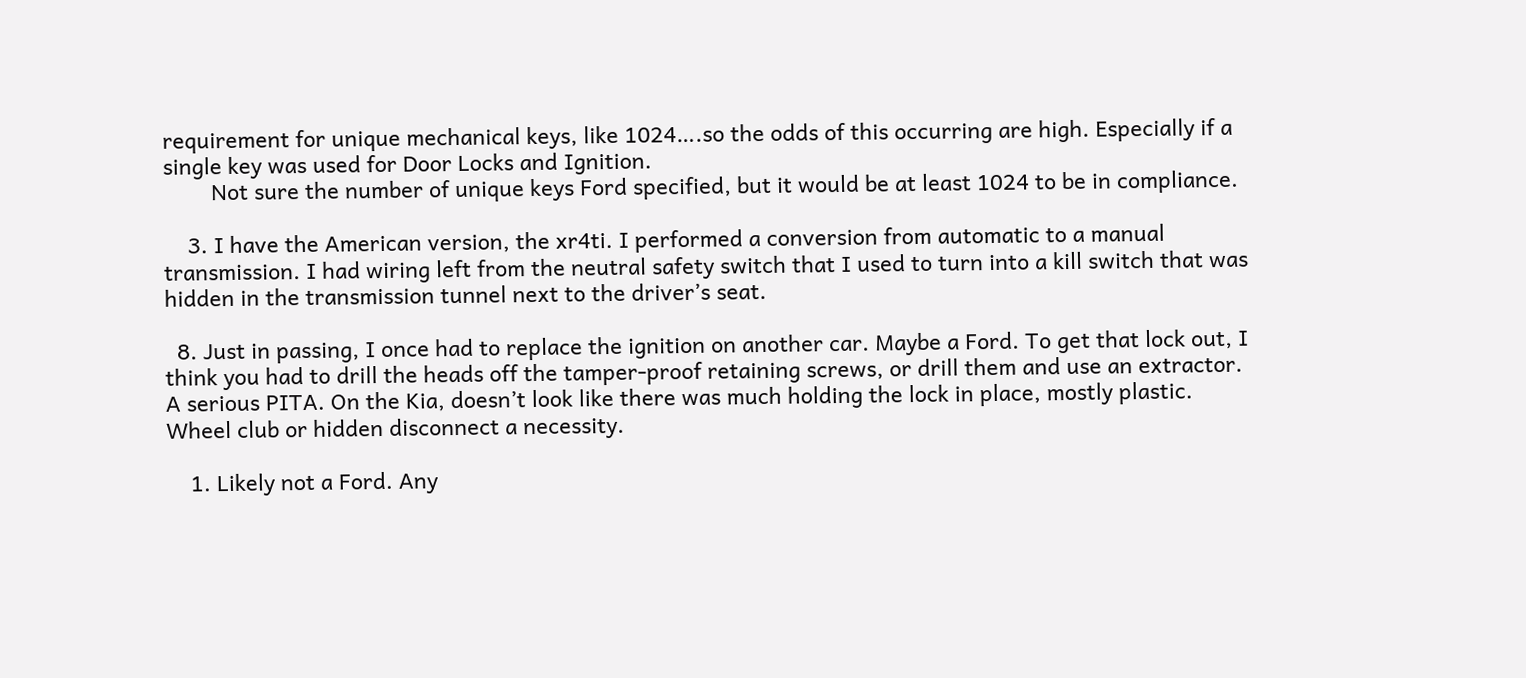requirement for unique mechanical keys, like 1024….so the odds of this occurring are high. Especially if a single key was used for Door Locks and Ignition.
        Not sure the number of unique keys Ford specified, but it would be at least 1024 to be in compliance.

    3. I have the American version, the xr4ti. I performed a conversion from automatic to a manual transmission. I had wiring left from the neutral safety switch that I used to turn into a kill switch that was hidden in the transmission tunnel next to the driver’s seat.

  8. Just in passing, I once had to replace the ignition on another car. Maybe a Ford. To get that lock out, I think you had to drill the heads off the tamper-proof retaining screws, or drill them and use an extractor. A serious PITA. On the Kia, doesn’t look like there was much holding the lock in place, mostly plastic. Wheel club or hidden disconnect a necessity.

    1. Likely not a Ford. Any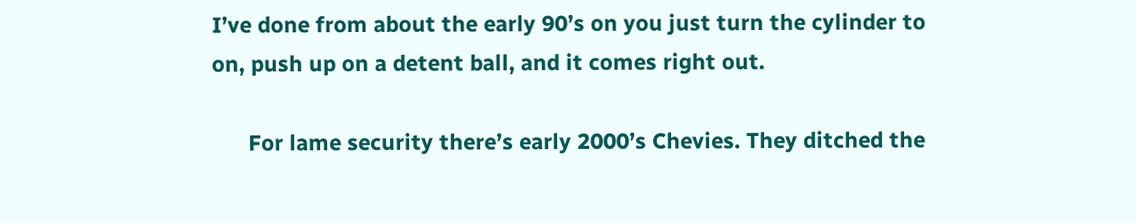I’ve done from about the early 90’s on you just turn the cylinder to on, push up on a detent ball, and it comes right out.

      For lame security there’s early 2000’s Chevies. They ditched the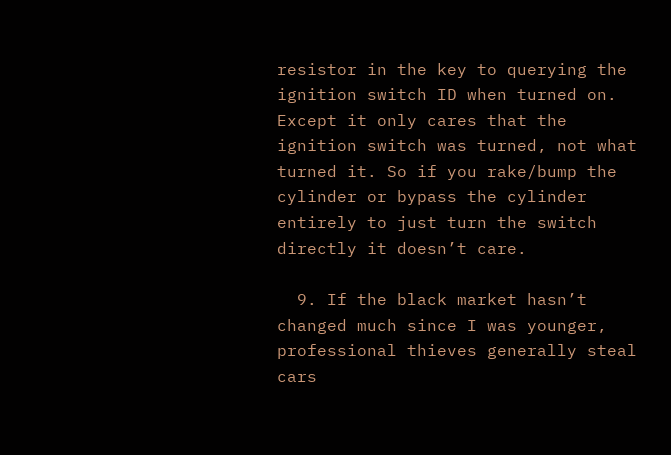resistor in the key to querying the ignition switch ID when turned on. Except it only cares that the ignition switch was turned, not what turned it. So if you rake/bump the cylinder or bypass the cylinder entirely to just turn the switch directly it doesn’t care.

  9. If the black market hasn’t changed much since I was younger, professional thieves generally steal cars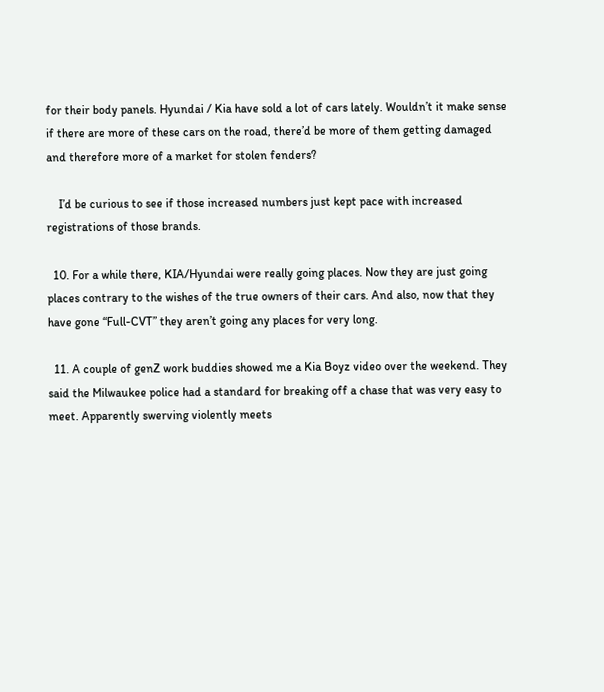for their body panels. Hyundai / Kia have sold a lot of cars lately. Wouldn’t it make sense if there are more of these cars on the road, there’d be more of them getting damaged and therefore more of a market for stolen fenders?

    I’d be curious to see if those increased numbers just kept pace with increased registrations of those brands.

  10. For a while there, KIA/Hyundai were really going places. Now they are just going places contrary to the wishes of the true owners of their cars. And also, now that they have gone “Full-CVT” they aren’t going any places for very long.

  11. A couple of genZ work buddies showed me a Kia Boyz video over the weekend. They said the Milwaukee police had a standard for breaking off a chase that was very easy to meet. Apparently swerving violently meets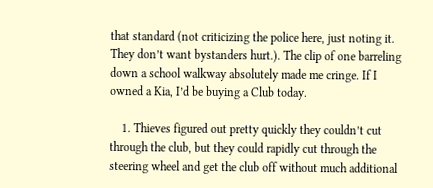that standard (not criticizing the police here, just noting it. They don’t want bystanders hurt.). The clip of one barreling down a school walkway absolutely made me cringe. If I owned a Kia, I’d be buying a Club today.

    1. Thieves figured out pretty quickly they couldn’t cut through the club, but they could rapidly cut through the steering wheel and get the club off without much additional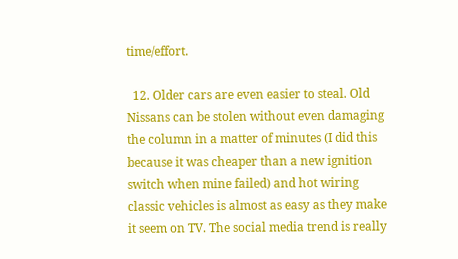time/effort.

  12. Older cars are even easier to steal. Old Nissans can be stolen without even damaging the column in a matter of minutes (I did this because it was cheaper than a new ignition switch when mine failed) and hot wiring classic vehicles is almost as easy as they make it seem on TV. The social media trend is really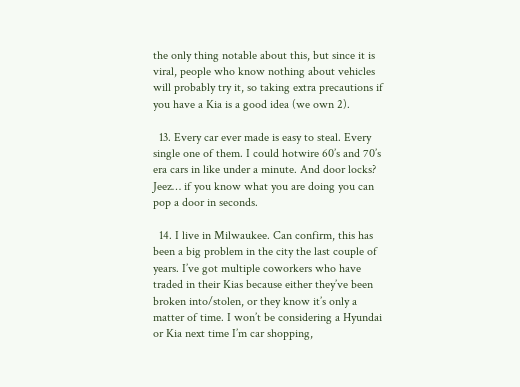the only thing notable about this, but since it is viral, people who know nothing about vehicles will probably try it, so taking extra precautions if you have a Kia is a good idea (we own 2).

  13. Every car ever made is easy to steal. Every single one of them. I could hotwire 60’s and 70’s era cars in like under a minute. And door locks? Jeez… if you know what you are doing you can pop a door in seconds.

  14. I live in Milwaukee. Can confirm, this has been a big problem in the city the last couple of years. I’ve got multiple coworkers who have traded in their Kias because either they’ve been broken into/stolen, or they know it’s only a matter of time. I won’t be considering a Hyundai or Kia next time I’m car shopping,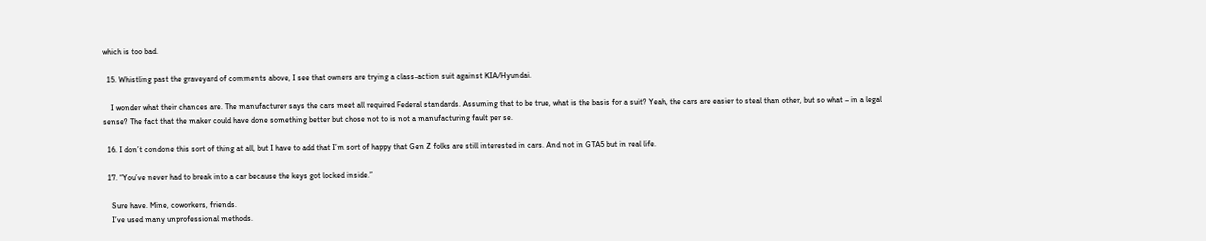which is too bad.

  15. Whistling past the graveyard of comments above, I see that owners are trying a class-action suit against KIA/Hyundai.

    I wonder what their chances are. The manufacturer says the cars meet all required Federal standards. Assuming that to be true, what is the basis for a suit? Yeah, the cars are easier to steal than other, but so what – in a legal sense? The fact that the maker could have done something better but chose not to is not a manufacturing fault per se.

  16. I don’t condone this sort of thing at all, but I have to add that I’m sort of happy that Gen Z folks are still interested in cars. And not in GTA5 but in real life.

  17. “You’ve never had to break into a car because the keys got locked inside.”

    Sure have. Mine, coworkers, friends.
    I’ve used many unprofessional methods.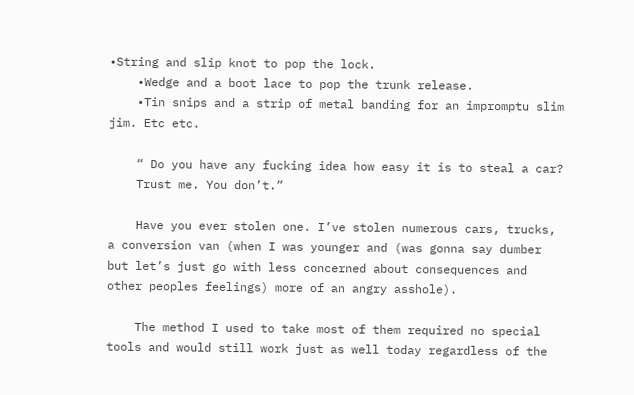•String and slip knot to pop the lock.
    •Wedge and a boot lace to pop the trunk release.
    •Tin snips and a strip of metal banding for an impromptu slim jim. Etc etc.

    “ Do you have any fucking idea how easy it is to steal a car?
    Trust me. You don’t.”

    Have you ever stolen one. I’ve stolen numerous cars, trucks, a conversion van (when I was younger and (was gonna say dumber but let’s just go with less concerned about consequences and other peoples feelings) more of an angry asshole).

    The method I used to take most of them required no special tools and would still work just as well today regardless of the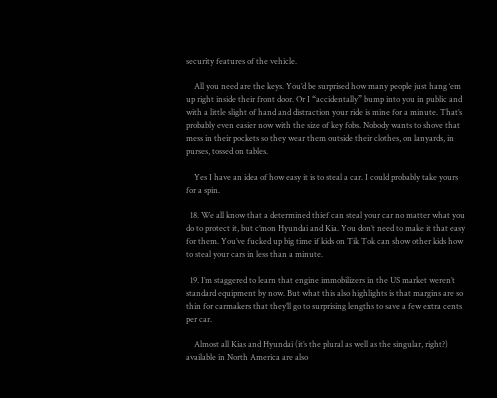security features of the vehicle.

    All you need are the keys. You’d be surprised how many people just hang ‘em up right inside their front door. Or I “accidentally” bump into you in public and with a little slight of hand and distraction your ride is mine for a minute. That’s probably even easier now with the size of key fobs. Nobody wants to shove that mess in their pockets so they wear them outside their clothes, on lanyards, in purses, tossed on tables.

    Yes I have an idea of how easy it is to steal a car. I could probably take yours for a spin.

  18. We all know that a determined thief can steal your car no matter what you do to protect it, but c’mon Hyundai and Kia. You don’t need to make it that easy for them. You’ve fucked up big time if kids on Tik Tok can show other kids how to steal your cars in less than a minute.

  19. I’m staggered to learn that engine immobilizers in the US market weren’t standard equipment by now. But what this also highlights is that margins are so thin for carmakers that they’ll go to surprising lengths to save a few extra cents per car.

    Almost all Kias and Hyundai (it’s the plural as well as the singular, right?) available in North America are also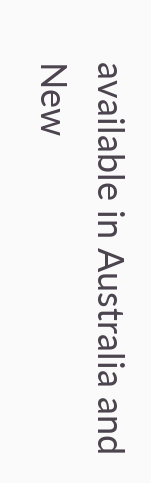available in Australia and New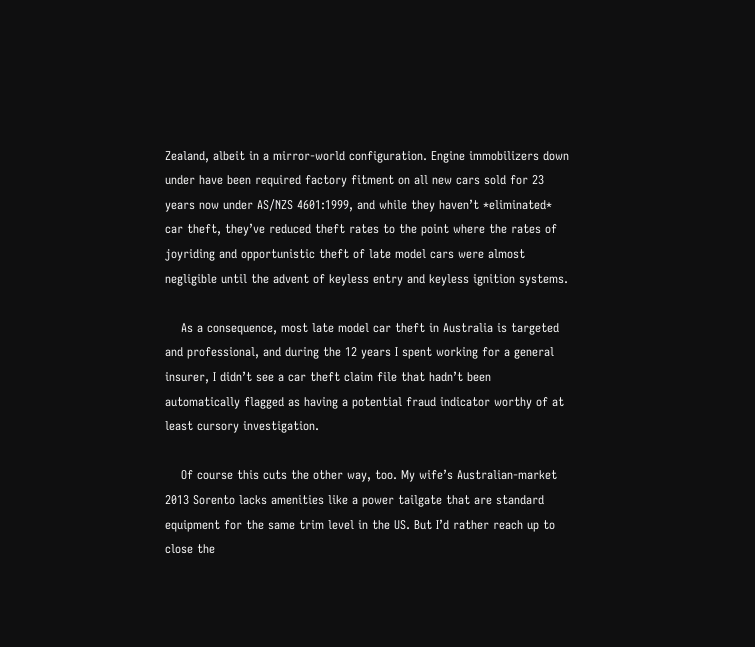Zealand, albeit in a mirror-world configuration. Engine immobilizers down under have been required factory fitment on all new cars sold for 23 years now under AS/NZS 4601:1999, and while they haven’t *eliminated* car theft, they’ve reduced theft rates to the point where the rates of joyriding and opportunistic theft of late model cars were almost negligible until the advent of keyless entry and keyless ignition systems.

    As a consequence, most late model car theft in Australia is targeted and professional, and during the 12 years I spent working for a general insurer, I didn’t see a car theft claim file that hadn’t been automatically flagged as having a potential fraud indicator worthy of at least cursory investigation.

    Of course this cuts the other way, too. My wife’s Australian-market 2013 Sorento lacks amenities like a power tailgate that are standard equipment for the same trim level in the US. But I’d rather reach up to close the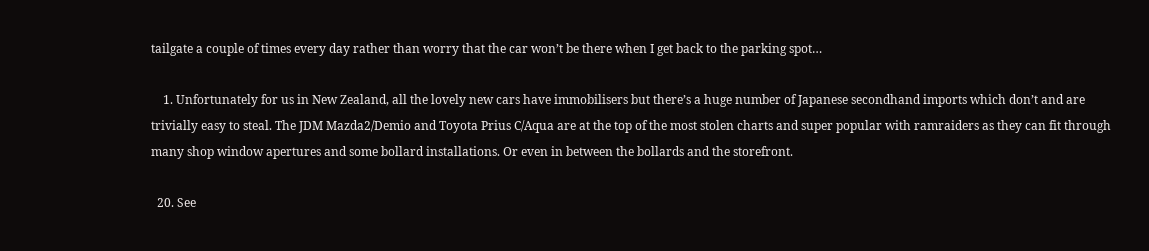tailgate a couple of times every day rather than worry that the car won’t be there when I get back to the parking spot…

    1. Unfortunately for us in New Zealand, all the lovely new cars have immobilisers but there’s a huge number of Japanese secondhand imports which don’t and are trivially easy to steal. The JDM Mazda2/Demio and Toyota Prius C/Aqua are at the top of the most stolen charts and super popular with ramraiders as they can fit through many shop window apertures and some bollard installations. Or even in between the bollards and the storefront.

  20. See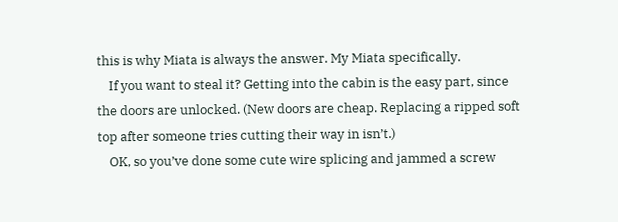this is why Miata is always the answer. My Miata specifically.
    If you want to steal it? Getting into the cabin is the easy part, since the doors are unlocked. (New doors are cheap. Replacing a ripped soft top after someone tries cutting their way in isn’t.)
    OK, so you’ve done some cute wire splicing and jammed a screw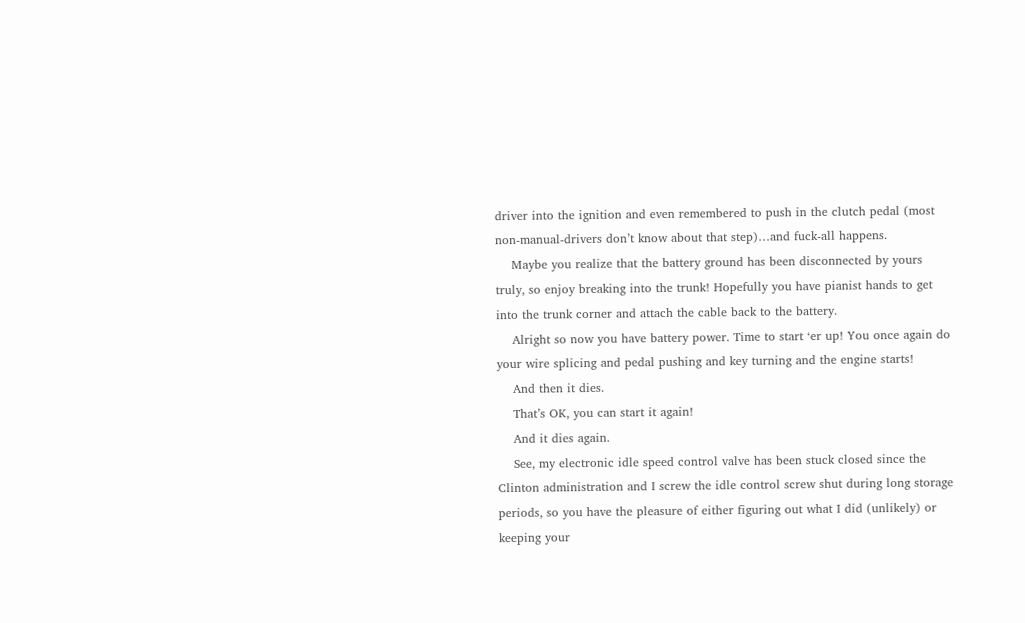driver into the ignition and even remembered to push in the clutch pedal (most non-manual-drivers don’t know about that step)…and fuck-all happens.
    Maybe you realize that the battery ground has been disconnected by yours truly, so enjoy breaking into the trunk! Hopefully you have pianist hands to get into the trunk corner and attach the cable back to the battery.
    Alright so now you have battery power. Time to start ‘er up! You once again do your wire splicing and pedal pushing and key turning and the engine starts!
    And then it dies.
    That’s OK, you can start it again!
    And it dies again.
    See, my electronic idle speed control valve has been stuck closed since the Clinton administration and I screw the idle control screw shut during long storage periods, so you have the pleasure of either figuring out what I did (unlikely) or keeping your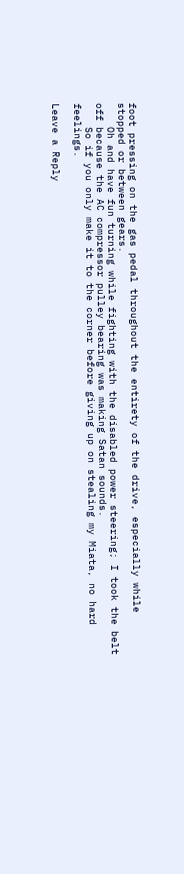foot pressing on the gas pedal throughout the entirety of the drive, especially while stopped or between gears.
    Oh and have fun turning while fighting with the disabled power steering; I took the belt off because the AC compressor pulley bearing was making Satan sounds.
    So if you only make it to the corner before giving up on stealing my Miata, no hard feelings.

Leave a Reply